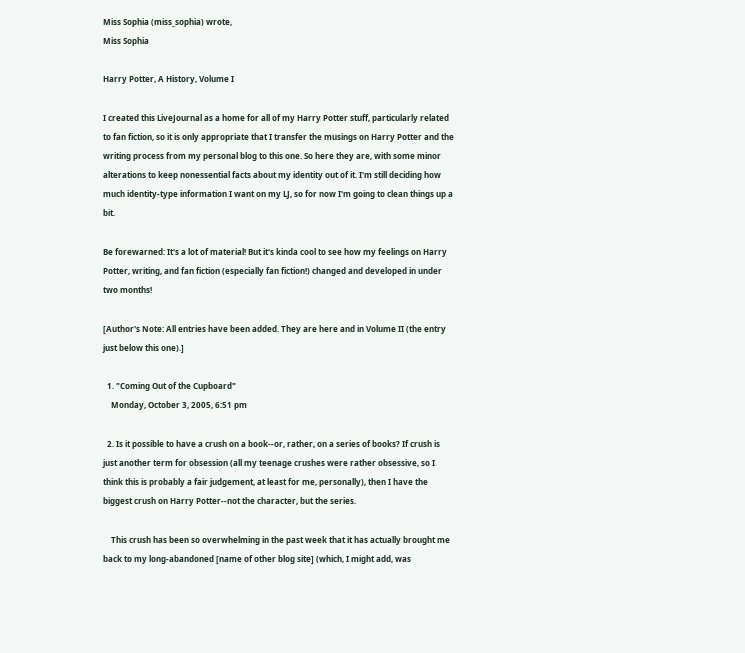Miss Sophia (miss_sophia) wrote,
Miss Sophia

Harry Potter, A History, Volume I

I created this LiveJournal as a home for all of my Harry Potter stuff, particularly related to fan fiction, so it is only appropriate that I transfer the musings on Harry Potter and the writing process from my personal blog to this one. So here they are, with some minor alterations to keep nonessential facts about my identity out of it. I'm still deciding how much identity-type information I want on my LJ, so for now I'm going to clean things up a bit.

Be forewarned: It's a lot of material! But it's kinda cool to see how my feelings on Harry Potter, writing, and fan fiction (especially fan fiction!) changed and developed in under two months!

[Author's Note: All entries have been added. They are here and in Volume II (the entry just below this one).]

  1. "Coming Out of the Cupboard"
    Monday, October 3, 2005, 6:51 pm

  2. Is it possible to have a crush on a book--or, rather, on a series of books? If crush is just another term for obsession (all my teenage crushes were rather obsessive, so I think this is probably a fair judgement, at least for me, personally), then I have the biggest crush on Harry Potter--not the character, but the series.

    This crush has been so overwhelming in the past week that it has actually brought me back to my long-abandoned [name of other blog site] (which, I might add, was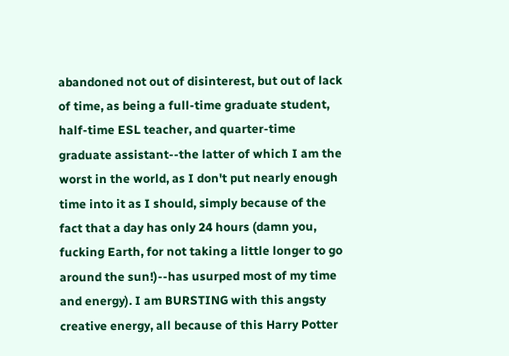abandoned not out of disinterest, but out of lack of time, as being a full-time graduate student, half-time ESL teacher, and quarter-time graduate assistant--the latter of which I am the worst in the world, as I don't put nearly enough time into it as I should, simply because of the fact that a day has only 24 hours (damn you, fucking Earth, for not taking a little longer to go around the sun!)--has usurped most of my time and energy). I am BURSTING with this angsty creative energy, all because of this Harry Potter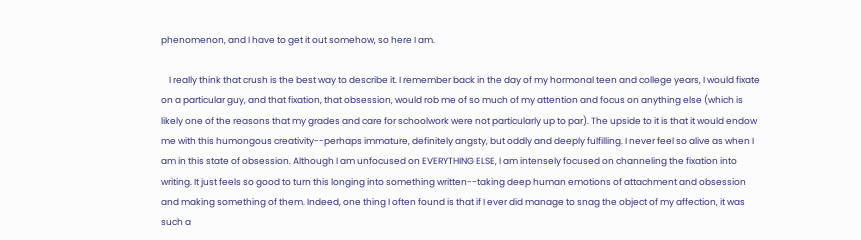phenomenon, and I have to get it out somehow, so here I am.

    I really think that crush is the best way to describe it. I remember back in the day of my hormonal teen and college years, I would fixate on a particular guy, and that fixation, that obsession, would rob me of so much of my attention and focus on anything else (which is likely one of the reasons that my grades and care for schoolwork were not particularly up to par). The upside to it is that it would endow me with this humongous creativity--perhaps immature, definitely angsty, but oddly and deeply fulfilling. I never feel so alive as when I am in this state of obsession. Although I am unfocused on EVERYTHING ELSE, I am intensely focused on channeling the fixation into writing. It just feels so good to turn this longing into something written--taking deep human emotions of attachment and obsession and making something of them. Indeed, one thing I often found is that if I ever did manage to snag the object of my affection, it was such a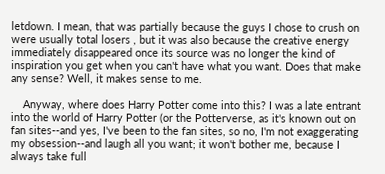letdown. I mean, that was partially because the guys I chose to crush on were usually total losers , but it was also because the creative energy immediately disappeared once its source was no longer the kind of inspiration you get when you can't have what you want. Does that make any sense? Well, it makes sense to me.

    Anyway, where does Harry Potter come into this? I was a late entrant into the world of Harry Potter (or the Potterverse, as it's known out on fan sites--and yes, I've been to the fan sites, so no, I'm not exaggerating my obsession--and laugh all you want; it won't bother me, because I always take full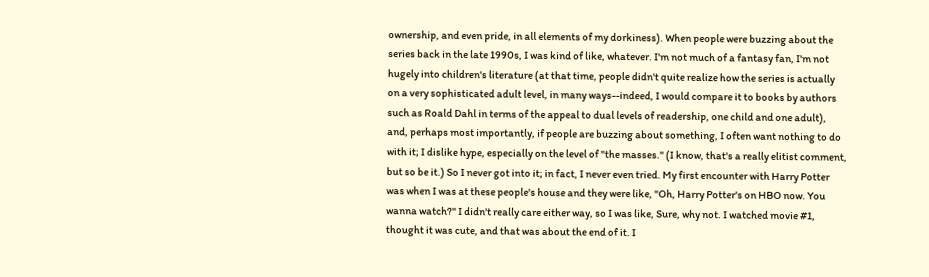ownership, and even pride, in all elements of my dorkiness). When people were buzzing about the series back in the late 1990s, I was kind of like, whatever. I'm not much of a fantasy fan, I'm not hugely into children's literature (at that time, people didn't quite realize how the series is actually on a very sophisticated adult level, in many ways--indeed, I would compare it to books by authors such as Roald Dahl in terms of the appeal to dual levels of readership, one child and one adult), and, perhaps most importantly, if people are buzzing about something, I often want nothing to do with it; I dislike hype, especially on the level of "the masses." (I know, that's a really elitist comment, but so be it.) So I never got into it; in fact, I never even tried. My first encounter with Harry Potter was when I was at these people's house and they were like, "Oh, Harry Potter's on HBO now. You wanna watch?" I didn't really care either way, so I was like, Sure, why not. I watched movie #1, thought it was cute, and that was about the end of it. I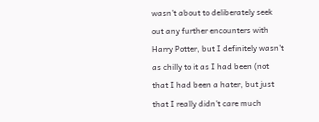wasn't about to deliberately seek out any further encounters with Harry Potter, but I definitely wasn't as chilly to it as I had been (not that I had been a hater, but just that I really didn't care much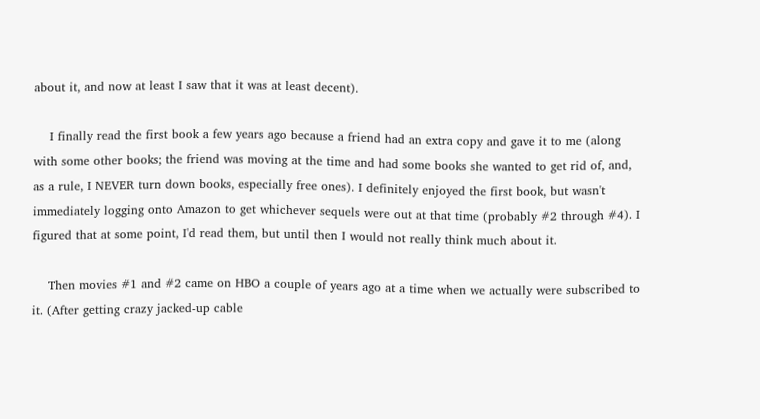about it, and now at least I saw that it was at least decent).

    I finally read the first book a few years ago because a friend had an extra copy and gave it to me (along with some other books; the friend was moving at the time and had some books she wanted to get rid of, and, as a rule, I NEVER turn down books, especially free ones). I definitely enjoyed the first book, but wasn't immediately logging onto Amazon to get whichever sequels were out at that time (probably #2 through #4). I figured that at some point, I'd read them, but until then I would not really think much about it.

    Then movies #1 and #2 came on HBO a couple of years ago at a time when we actually were subscribed to it. (After getting crazy jacked-up cable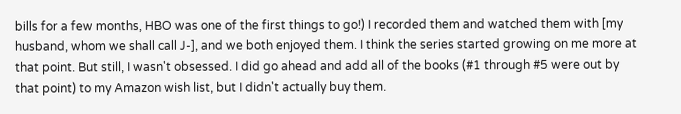bills for a few months, HBO was one of the first things to go!) I recorded them and watched them with [my husband, whom we shall call J-], and we both enjoyed them. I think the series started growing on me more at that point. But still, I wasn't obsessed. I did go ahead and add all of the books (#1 through #5 were out by that point) to my Amazon wish list, but I didn't actually buy them.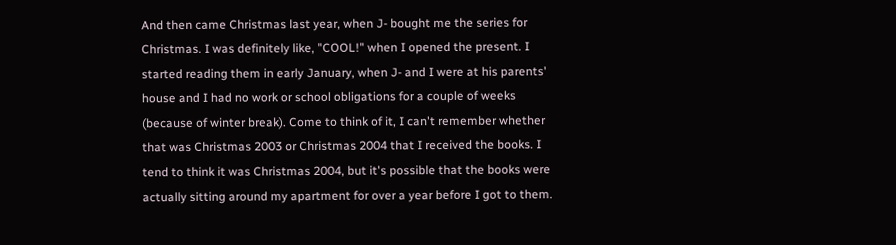And then came Christmas last year, when J- bought me the series for Christmas. I was definitely like, "COOL!" when I opened the present. I started reading them in early January, when J- and I were at his parents' house and I had no work or school obligations for a couple of weeks (because of winter break). Come to think of it, I can't remember whether that was Christmas 2003 or Christmas 2004 that I received the books. I tend to think it was Christmas 2004, but it's possible that the books were actually sitting around my apartment for over a year before I got to them.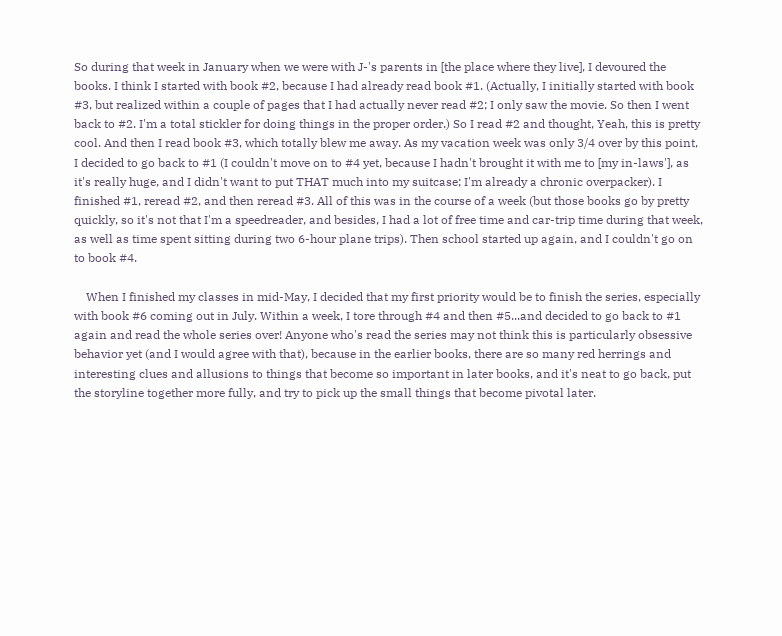So during that week in January when we were with J-'s parents in [the place where they live], I devoured the books. I think I started with book #2, because I had already read book #1. (Actually, I initially started with book #3, but realized within a couple of pages that I had actually never read #2; I only saw the movie. So then I went back to #2. I'm a total stickler for doing things in the proper order.) So I read #2 and thought, Yeah, this is pretty cool. And then I read book #3, which totally blew me away. As my vacation week was only 3/4 over by this point, I decided to go back to #1 (I couldn't move on to #4 yet, because I hadn't brought it with me to [my in-laws'], as it's really huge, and I didn't want to put THAT much into my suitcase; I'm already a chronic overpacker). I finished #1, reread #2, and then reread #3. All of this was in the course of a week (but those books go by pretty quickly, so it's not that I'm a speedreader, and besides, I had a lot of free time and car-trip time during that week, as well as time spent sitting during two 6-hour plane trips). Then school started up again, and I couldn't go on to book #4.

    When I finished my classes in mid-May, I decided that my first priority would be to finish the series, especially with book #6 coming out in July. Within a week, I tore through #4 and then #5...and decided to go back to #1 again and read the whole series over! Anyone who's read the series may not think this is particularly obsessive behavior yet (and I would agree with that), because in the earlier books, there are so many red herrings and interesting clues and allusions to things that become so important in later books, and it's neat to go back, put the storyline together more fully, and try to pick up the small things that become pivotal later.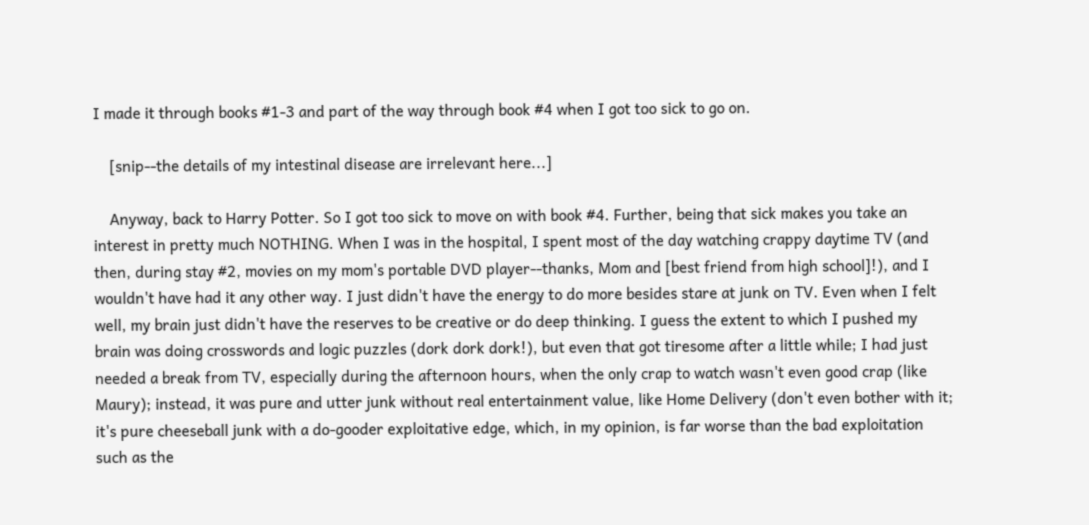I made it through books #1-3 and part of the way through book #4 when I got too sick to go on.

    [snip--the details of my intestinal disease are irrelevant here...]

    Anyway, back to Harry Potter. So I got too sick to move on with book #4. Further, being that sick makes you take an interest in pretty much NOTHING. When I was in the hospital, I spent most of the day watching crappy daytime TV (and then, during stay #2, movies on my mom's portable DVD player--thanks, Mom and [best friend from high school]!), and I wouldn't have had it any other way. I just didn't have the energy to do more besides stare at junk on TV. Even when I felt well, my brain just didn't have the reserves to be creative or do deep thinking. I guess the extent to which I pushed my brain was doing crosswords and logic puzzles (dork dork dork!), but even that got tiresome after a little while; I had just needed a break from TV, especially during the afternoon hours, when the only crap to watch wasn't even good crap (like Maury); instead, it was pure and utter junk without real entertainment value, like Home Delivery (don't even bother with it; it's pure cheeseball junk with a do-gooder exploitative edge, which, in my opinion, is far worse than the bad exploitation such as the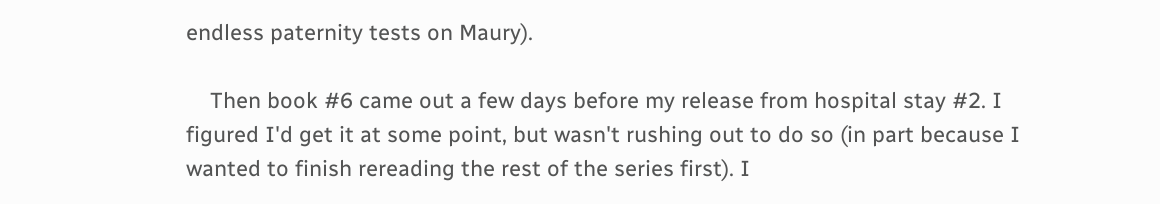endless paternity tests on Maury).

    Then book #6 came out a few days before my release from hospital stay #2. I figured I'd get it at some point, but wasn't rushing out to do so (in part because I wanted to finish rereading the rest of the series first). I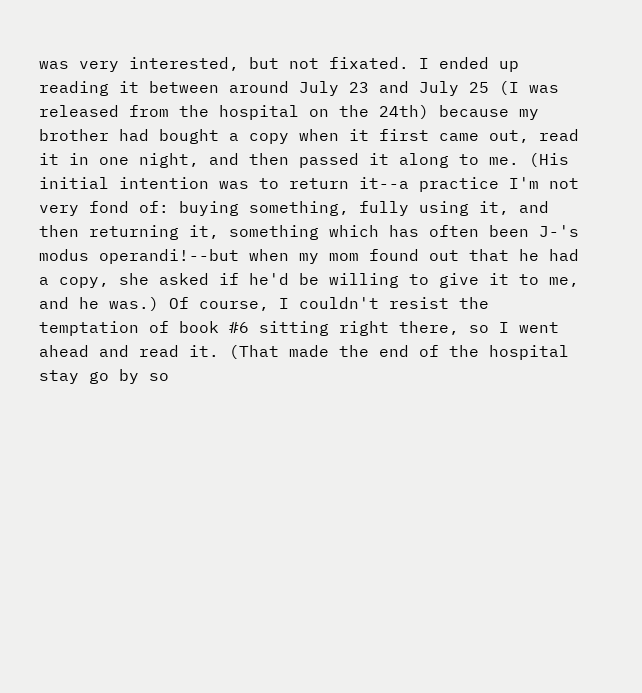was very interested, but not fixated. I ended up reading it between around July 23 and July 25 (I was released from the hospital on the 24th) because my brother had bought a copy when it first came out, read it in one night, and then passed it along to me. (His initial intention was to return it--a practice I'm not very fond of: buying something, fully using it, and then returning it, something which has often been J-'s modus operandi!--but when my mom found out that he had a copy, she asked if he'd be willing to give it to me, and he was.) Of course, I couldn't resist the temptation of book #6 sitting right there, so I went ahead and read it. (That made the end of the hospital stay go by so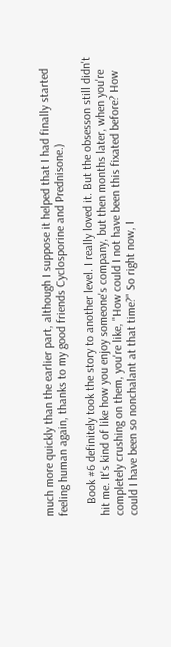much more quickly than the earlier part, although I suppose it helped that I had finally started feeling human again, thanks to my good friends Cyclosporine and Prednisone.)

    Book #6 definitely took the story to another level. I really loved it. But the obsesson still didn't hit me. It's kind of like how you enjoy someone's company, but then months later, when you're completely crushing on them, you're like, "How could I not have been this fixated before? How could I have been so nonchalant at that time?" So right now, I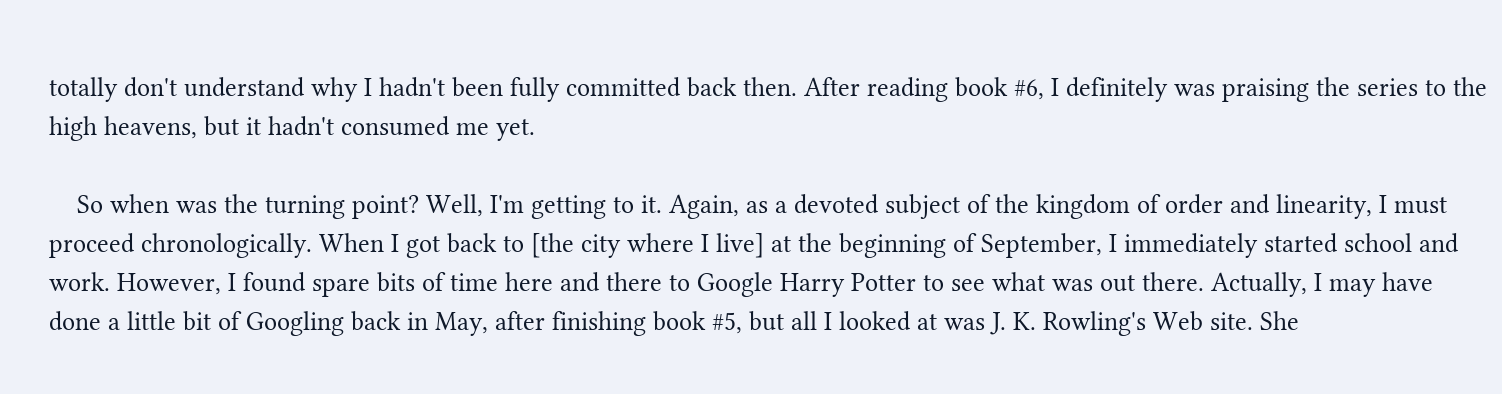totally don't understand why I hadn't been fully committed back then. After reading book #6, I definitely was praising the series to the high heavens, but it hadn't consumed me yet.

    So when was the turning point? Well, I'm getting to it. Again, as a devoted subject of the kingdom of order and linearity, I must proceed chronologically. When I got back to [the city where I live] at the beginning of September, I immediately started school and work. However, I found spare bits of time here and there to Google Harry Potter to see what was out there. Actually, I may have done a little bit of Googling back in May, after finishing book #5, but all I looked at was J. K. Rowling's Web site. She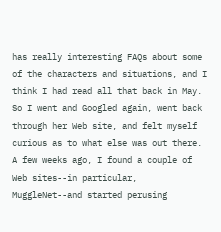has really interesting FAQs about some of the characters and situations, and I think I had read all that back in May. So I went and Googled again, went back through her Web site, and felt myself curious as to what else was out there. A few weeks ago, I found a couple of Web sites--in particular, MuggleNet--and started perusing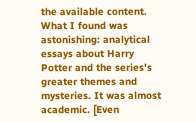the available content. What I found was astonishing: analytical essays about Harry Potter and the series's greater themes and mysteries. It was almost academic. [Even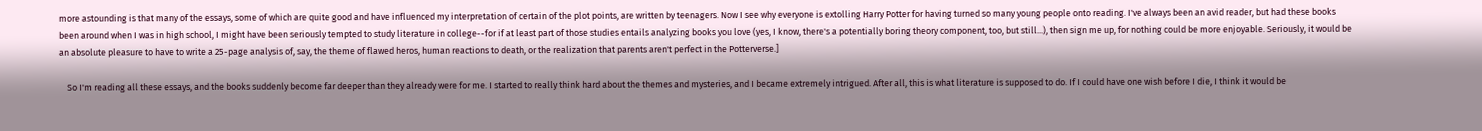more astounding is that many of the essays, some of which are quite good and have influenced my interpretation of certain of the plot points, are written by teenagers. Now I see why everyone is extolling Harry Potter for having turned so many young people onto reading. I've always been an avid reader, but had these books been around when I was in high school, I might have been seriously tempted to study literature in college--for if at least part of those studies entails analyzing books you love (yes, I know, there's a potentially boring theory component, too, but still...), then sign me up, for nothing could be more enjoyable. Seriously, it would be an absolute pleasure to have to write a 25-page analysis of, say, the theme of flawed heros, human reactions to death, or the realization that parents aren't perfect in the Potterverse.]

    So I'm reading all these essays, and the books suddenly become far deeper than they already were for me. I started to really think hard about the themes and mysteries, and I became extremely intrigued. After all, this is what literature is supposed to do. If I could have one wish before I die, I think it would be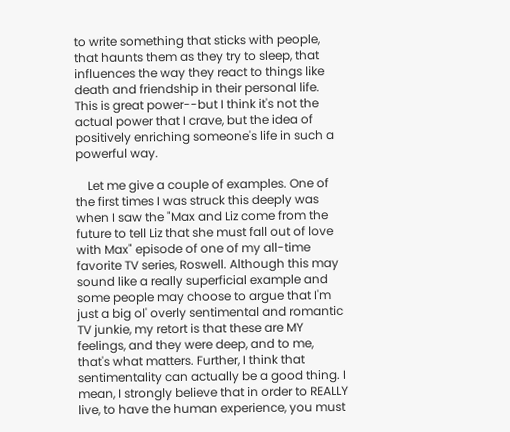to write something that sticks with people, that haunts them as they try to sleep, that influences the way they react to things like death and friendship in their personal life. This is great power--but I think it's not the actual power that I crave, but the idea of positively enriching someone's life in such a powerful way.

    Let me give a couple of examples. One of the first times I was struck this deeply was when I saw the "Max and Liz come from the future to tell Liz that she must fall out of love with Max" episode of one of my all-time favorite TV series, Roswell. Although this may sound like a really superficial example and some people may choose to argue that I'm just a big ol' overly sentimental and romantic TV junkie, my retort is that these are MY feelings, and they were deep, and to me, that's what matters. Further, I think that sentimentality can actually be a good thing. I mean, I strongly believe that in order to REALLY live, to have the human experience, you must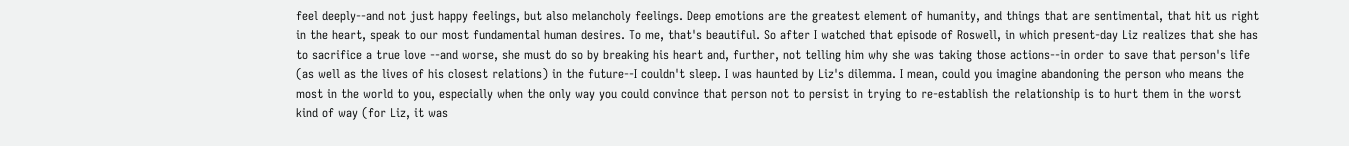feel deeply--and not just happy feelings, but also melancholy feelings. Deep emotions are the greatest element of humanity, and things that are sentimental, that hit us right in the heart, speak to our most fundamental human desires. To me, that's beautiful. So after I watched that episode of Roswell, in which present-day Liz realizes that she has to sacrifice a true love --and worse, she must do so by breaking his heart and, further, not telling him why she was taking those actions--in order to save that person's life (as well as the lives of his closest relations) in the future--I couldn't sleep. I was haunted by Liz's dilemma. I mean, could you imagine abandoning the person who means the most in the world to you, especially when the only way you could convince that person not to persist in trying to re-establish the relationship is to hurt them in the worst kind of way (for Liz, it was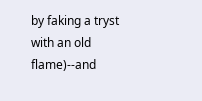by faking a tryst with an old flame)--and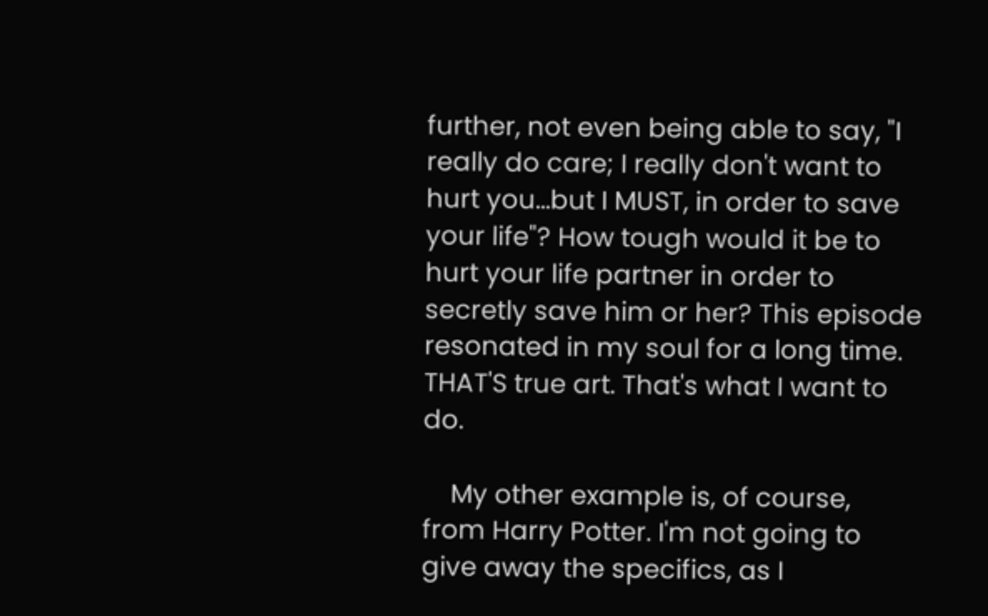further, not even being able to say, "I really do care; I really don't want to hurt you...but I MUST, in order to save your life"? How tough would it be to hurt your life partner in order to secretly save him or her? This episode resonated in my soul for a long time. THAT'S true art. That's what I want to do.

    My other example is, of course, from Harry Potter. I'm not going to give away the specifics, as I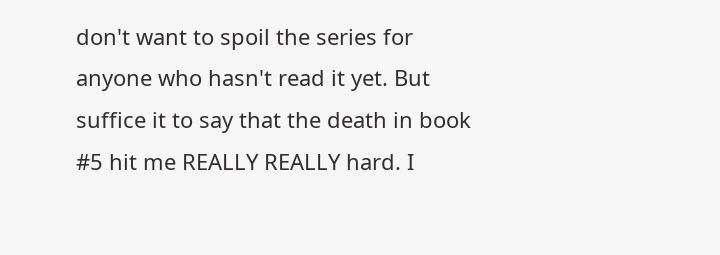don't want to spoil the series for anyone who hasn't read it yet. But suffice it to say that the death in book #5 hit me REALLY REALLY hard. I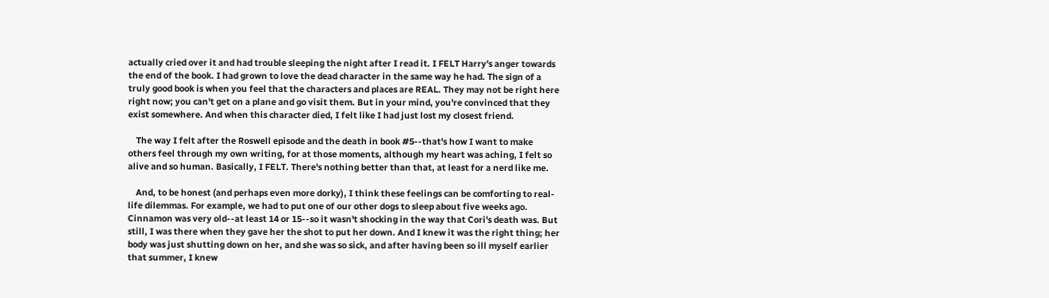actually cried over it and had trouble sleeping the night after I read it. I FELT Harry's anger towards the end of the book. I had grown to love the dead character in the same way he had. The sign of a truly good book is when you feel that the characters and places are REAL. They may not be right here right now; you can't get on a plane and go visit them. But in your mind, you're convinced that they exist somewhere. And when this character died, I felt like I had just lost my closest friend.

    The way I felt after the Roswell episode and the death in book #5--that's how I want to make others feel through my own writing, for at those moments, although my heart was aching, I felt so alive and so human. Basically, I FELT. There's nothing better than that, at least for a nerd like me.

    And, to be honest (and perhaps even more dorky), I think these feelings can be comforting to real-life dilemmas. For example, we had to put one of our other dogs to sleep about five weeks ago. Cinnamon was very old--at least 14 or 15--so it wasn't shocking in the way that Cori's death was. But still, I was there when they gave her the shot to put her down. And I knew it was the right thing; her body was just shutting down on her, and she was so sick, and after having been so ill myself earlier that summer, I knew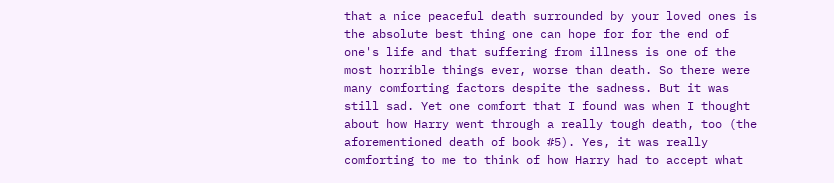that a nice peaceful death surrounded by your loved ones is the absolute best thing one can hope for for the end of one's life and that suffering from illness is one of the most horrible things ever, worse than death. So there were many comforting factors despite the sadness. But it was still sad. Yet one comfort that I found was when I thought about how Harry went through a really tough death, too (the aforementioned death of book #5). Yes, it was really comforting to me to think of how Harry had to accept what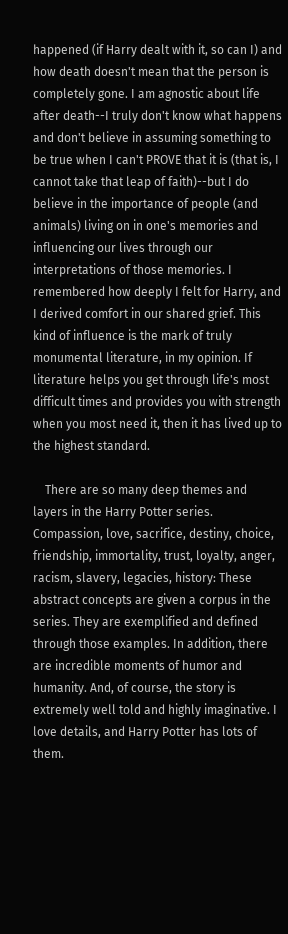happened (if Harry dealt with it, so can I) and how death doesn't mean that the person is completely gone. I am agnostic about life after death--I truly don't know what happens and don't believe in assuming something to be true when I can't PROVE that it is (that is, I cannot take that leap of faith)--but I do believe in the importance of people (and animals) living on in one's memories and influencing our lives through our interpretations of those memories. I remembered how deeply I felt for Harry, and I derived comfort in our shared grief. This kind of influence is the mark of truly monumental literature, in my opinion. If literature helps you get through life's most difficult times and provides you with strength when you most need it, then it has lived up to the highest standard.

    There are so many deep themes and layers in the Harry Potter series. Compassion, love, sacrifice, destiny, choice, friendship, immortality, trust, loyalty, anger, racism, slavery, legacies, history: These abstract concepts are given a corpus in the series. They are exemplified and defined through those examples. In addition, there are incredible moments of humor and humanity. And, of course, the story is extremely well told and highly imaginative. I love details, and Harry Potter has lots of them.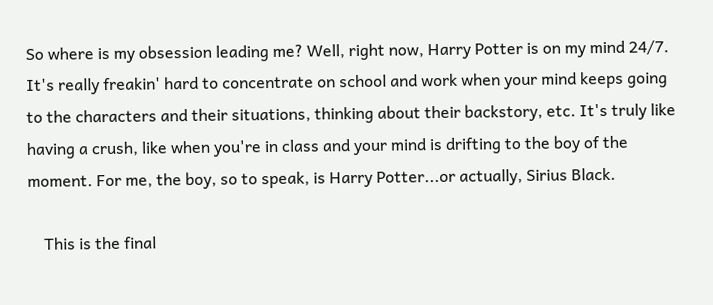So where is my obsession leading me? Well, right now, Harry Potter is on my mind 24/7. It's really freakin' hard to concentrate on school and work when your mind keeps going to the characters and their situations, thinking about their backstory, etc. It's truly like having a crush, like when you're in class and your mind is drifting to the boy of the moment. For me, the boy, so to speak, is Harry Potter...or actually, Sirius Black.

    This is the final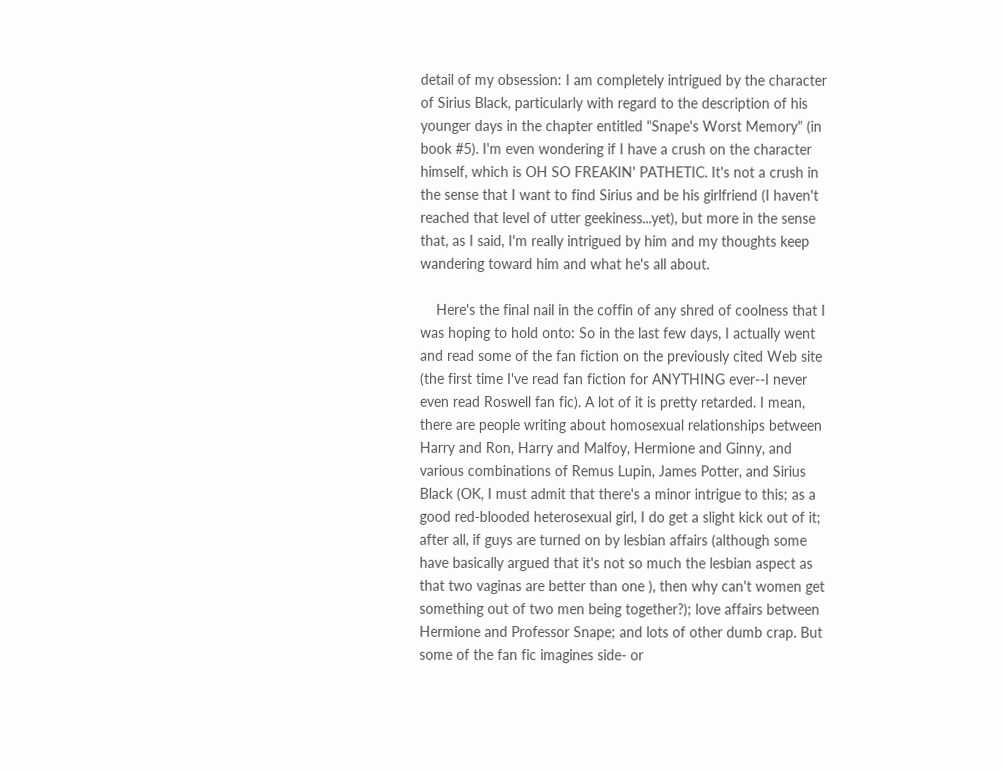detail of my obsession: I am completely intrigued by the character of Sirius Black, particularly with regard to the description of his younger days in the chapter entitled "Snape's Worst Memory" (in book #5). I'm even wondering if I have a crush on the character himself, which is OH SO FREAKIN' PATHETIC. It's not a crush in the sense that I want to find Sirius and be his girlfriend (I haven't reached that level of utter geekiness...yet), but more in the sense that, as I said, I'm really intrigued by him and my thoughts keep wandering toward him and what he's all about.

    Here's the final nail in the coffin of any shred of coolness that I was hoping to hold onto: So in the last few days, I actually went and read some of the fan fiction on the previously cited Web site (the first time I've read fan fiction for ANYTHING ever--I never even read Roswell fan fic). A lot of it is pretty retarded. I mean, there are people writing about homosexual relationships between Harry and Ron, Harry and Malfoy, Hermione and Ginny, and various combinations of Remus Lupin, James Potter, and Sirius Black (OK, I must admit that there's a minor intrigue to this; as a good red-blooded heterosexual girl, I do get a slight kick out of it; after all, if guys are turned on by lesbian affairs (although some have basically argued that it's not so much the lesbian aspect as that two vaginas are better than one ), then why can't women get something out of two men being together?); love affairs between Hermione and Professor Snape; and lots of other dumb crap. But some of the fan fic imagines side- or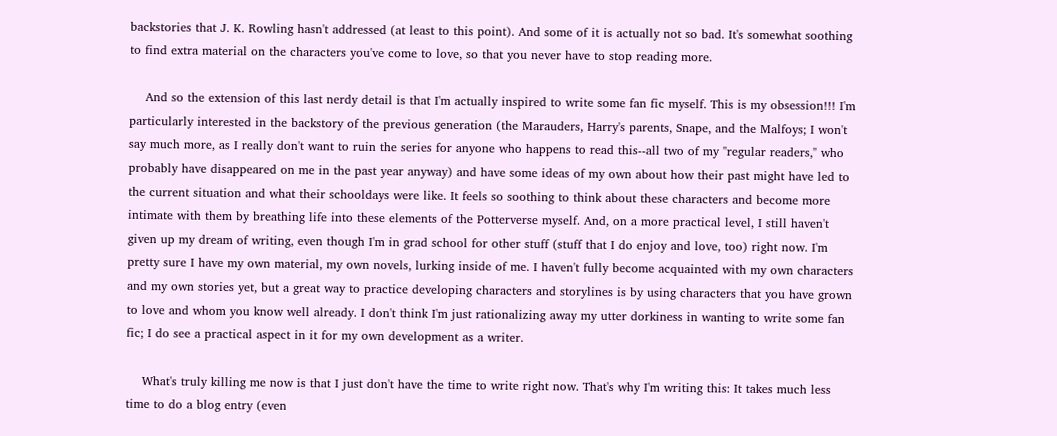backstories that J. K. Rowling hasn't addressed (at least to this point). And some of it is actually not so bad. It's somewhat soothing to find extra material on the characters you've come to love, so that you never have to stop reading more.

    And so the extension of this last nerdy detail is that I'm actually inspired to write some fan fic myself. This is my obsession!!! I'm particularly interested in the backstory of the previous generation (the Marauders, Harry's parents, Snape, and the Malfoys; I won't say much more, as I really don't want to ruin the series for anyone who happens to read this--all two of my "regular readers," who probably have disappeared on me in the past year anyway) and have some ideas of my own about how their past might have led to the current situation and what their schooldays were like. It feels so soothing to think about these characters and become more intimate with them by breathing life into these elements of the Potterverse myself. And, on a more practical level, I still haven't given up my dream of writing, even though I'm in grad school for other stuff (stuff that I do enjoy and love, too) right now. I'm pretty sure I have my own material, my own novels, lurking inside of me. I haven't fully become acquainted with my own characters and my own stories yet, but a great way to practice developing characters and storylines is by using characters that you have grown to love and whom you know well already. I don't think I'm just rationalizing away my utter dorkiness in wanting to write some fan fic; I do see a practical aspect in it for my own development as a writer.

    What's truly killing me now is that I just don't have the time to write right now. That's why I'm writing this: It takes much less time to do a blog entry (even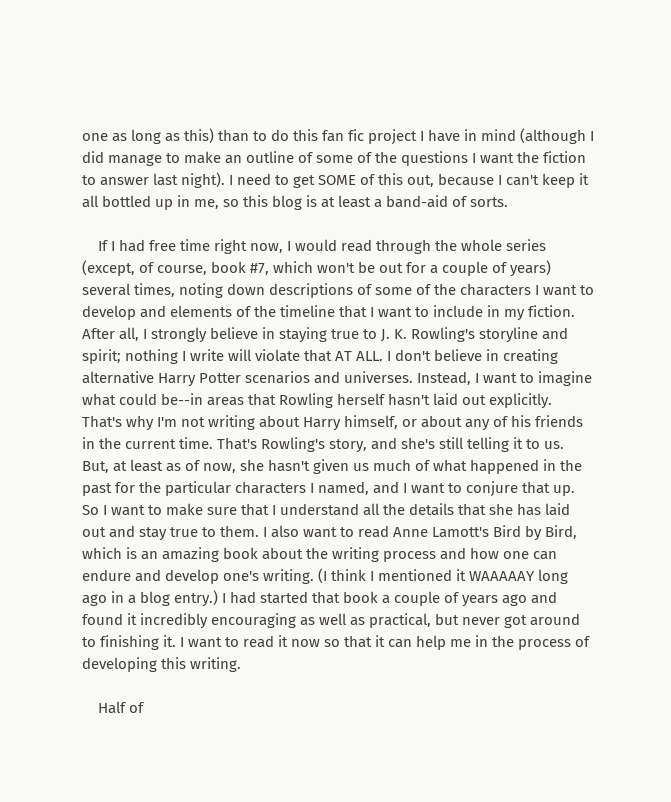one as long as this) than to do this fan fic project I have in mind (although I did manage to make an outline of some of the questions I want the fiction to answer last night). I need to get SOME of this out, because I can't keep it all bottled up in me, so this blog is at least a band-aid of sorts.

    If I had free time right now, I would read through the whole series (except, of course, book #7, which won't be out for a couple of years) several times, noting down descriptions of some of the characters I want to develop and elements of the timeline that I want to include in my fiction. After all, I strongly believe in staying true to J. K. Rowling's storyline and spirit; nothing I write will violate that AT ALL. I don't believe in creating alternative Harry Potter scenarios and universes. Instead, I want to imagine what could be--in areas that Rowling herself hasn't laid out explicitly. That's why I'm not writing about Harry himself, or about any of his friends in the current time. That's Rowling's story, and she's still telling it to us. But, at least as of now, she hasn't given us much of what happened in the past for the particular characters I named, and I want to conjure that up. So I want to make sure that I understand all the details that she has laid out and stay true to them. I also want to read Anne Lamott's Bird by Bird, which is an amazing book about the writing process and how one can endure and develop one's writing. (I think I mentioned it WAAAAAY long ago in a blog entry.) I had started that book a couple of years ago and found it incredibly encouraging as well as practical, but never got around to finishing it. I want to read it now so that it can help me in the process of developing this writing.

    Half of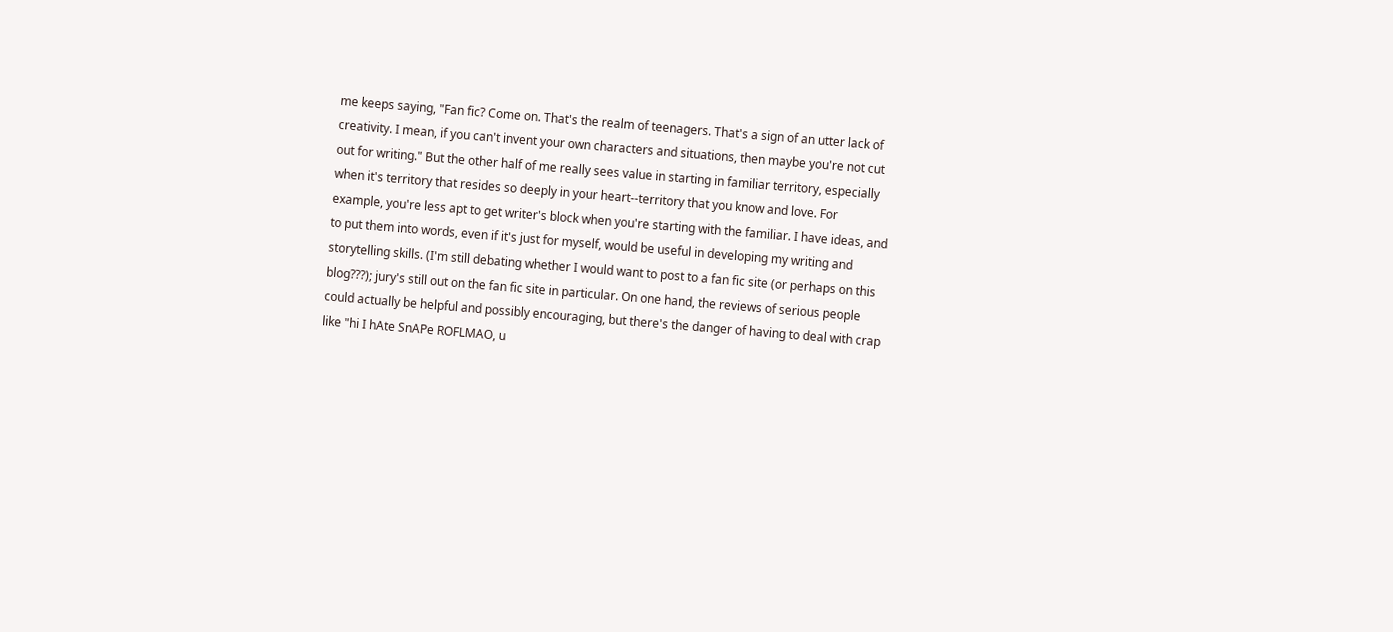me keeps saying, "Fan fic? Come on. That's the realm of teenagers. That's a sign of an utter lack of creativity. I mean, if you can't invent your own characters and situations, then maybe you're not cut out for writing." But the other half of me really sees value in starting in familiar territory, especially when it's territory that resides so deeply in your heart--territory that you know and love. For example, you're less apt to get writer's block when you're starting with the familiar. I have ideas, and to put them into words, even if it's just for myself, would be useful in developing my writing and storytelling skills. (I'm still debating whether I would want to post to a fan fic site (or perhaps on this blog???); jury's still out on the fan fic site in particular. On one hand, the reviews of serious people could actually be helpful and possibly encouraging, but there's the danger of having to deal with crap like "hi I hAte SnAPe ROFLMAO, u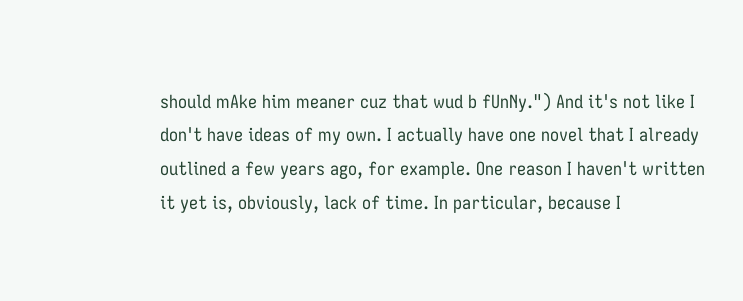should mAke him meaner cuz that wud b fUnNy.") And it's not like I don't have ideas of my own. I actually have one novel that I already outlined a few years ago, for example. One reason I haven't written it yet is, obviously, lack of time. In particular, because I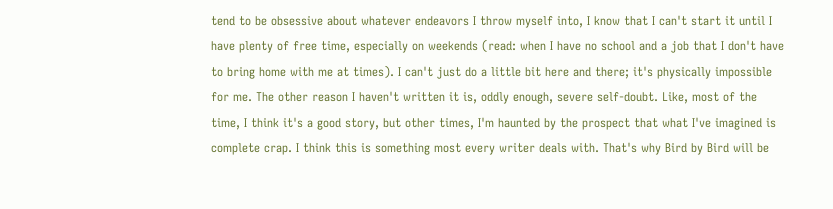tend to be obsessive about whatever endeavors I throw myself into, I know that I can't start it until I have plenty of free time, especially on weekends (read: when I have no school and a job that I don't have to bring home with me at times). I can't just do a little bit here and there; it's physically impossible for me. The other reason I haven't written it is, oddly enough, severe self-doubt. Like, most of the time, I think it's a good story, but other times, I'm haunted by the prospect that what I've imagined is complete crap. I think this is something most every writer deals with. That's why Bird by Bird will be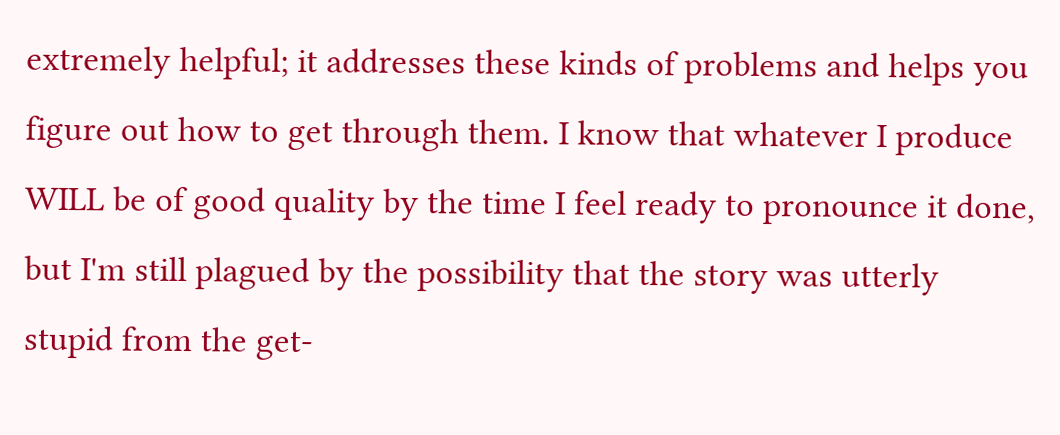extremely helpful; it addresses these kinds of problems and helps you figure out how to get through them. I know that whatever I produce WILL be of good quality by the time I feel ready to pronounce it done, but I'm still plagued by the possibility that the story was utterly stupid from the get-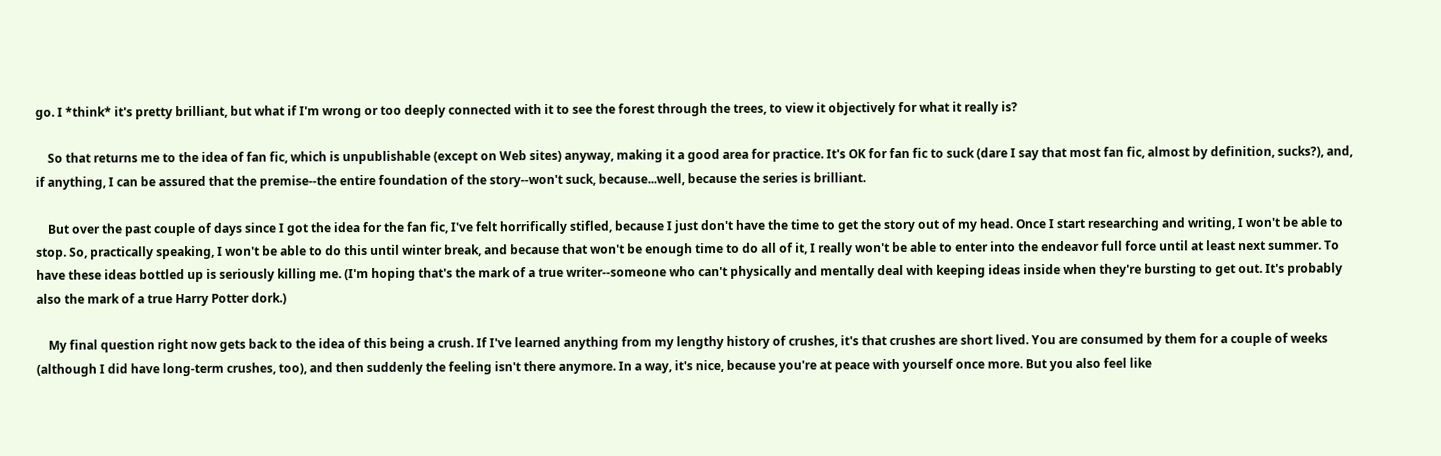go. I *think* it's pretty brilliant, but what if I'm wrong or too deeply connected with it to see the forest through the trees, to view it objectively for what it really is?

    So that returns me to the idea of fan fic, which is unpublishable (except on Web sites) anyway, making it a good area for practice. It's OK for fan fic to suck (dare I say that most fan fic, almost by definition, sucks?), and, if anything, I can be assured that the premise--the entire foundation of the story--won't suck, because...well, because the series is brilliant.

    But over the past couple of days since I got the idea for the fan fic, I've felt horrifically stifled, because I just don't have the time to get the story out of my head. Once I start researching and writing, I won't be able to stop. So, practically speaking, I won't be able to do this until winter break, and because that won't be enough time to do all of it, I really won't be able to enter into the endeavor full force until at least next summer. To have these ideas bottled up is seriously killing me. (I'm hoping that's the mark of a true writer--someone who can't physically and mentally deal with keeping ideas inside when they're bursting to get out. It's probably also the mark of a true Harry Potter dork.)

    My final question right now gets back to the idea of this being a crush. If I've learned anything from my lengthy history of crushes, it's that crushes are short lived. You are consumed by them for a couple of weeks (although I did have long-term crushes, too), and then suddenly the feeling isn't there anymore. In a way, it's nice, because you're at peace with yourself once more. But you also feel like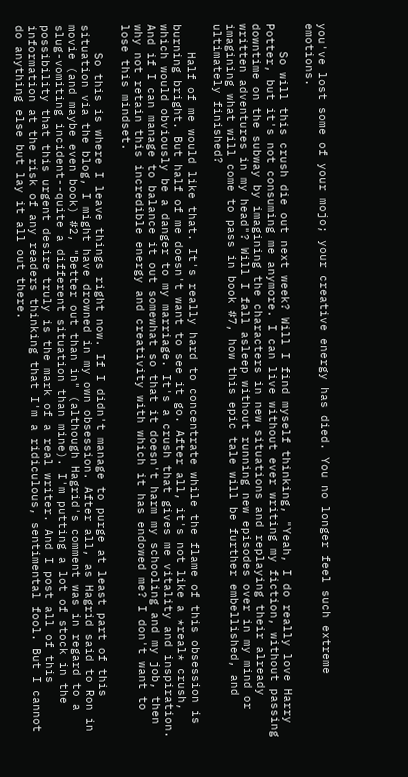you've lost some of your mojo; your creative energy has died. You no longer feel such extreme emotions.

    So will this crush die out next week? Will I find myself thinking, "Yeah, I do really love Harry Potter, but it's not consuming me anymore. I can live without ever writing my fiction, without passing downtime on the subway by imagining the characters in new situations and replaying their already written adventures in my head"? Will I fall asleep without running new episodes over in my mind or imagining what will come to pass in book #7, how this epic tale will be further embellished, and ultimately finished?

    Half of me would like that. It's really hard to concentrate while the flame of this obsession is burning bright. But half of me doesn't want to see it go. After all, it's not like a *real* crush, which would obviously be a danger to my marriage. It's a crush that gives me vitality and inspiration. And if I can manage to balance it out somewhat so that it doesn't harm my schooling and my job, then why not retain this incredible energy and creativity with which it has endowed me? I don't want to lose this mindset.

    So this is where I leave things right now. If I didn't manage to purge at least part of this situation via the blog, I might have drowned in my own obsession. After all, as Hagrid said to Ron in movie (and maybe even book) #2, "Better out than in" (although Hagrid's comment was in regard to a slug-vomiting incident--quite a different situation than mine). I'm putting a lot of stock in the possibility that this urgent desire truly is the mark of a real writer. And I post all of this information at the risk of any readers thinking that I'm a ridiculous, sentimental fool. But I cannot do anything else but lay it all out there.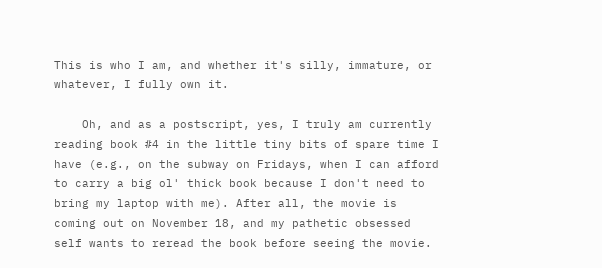This is who I am, and whether it's silly, immature, or whatever, I fully own it.

    Oh, and as a postscript, yes, I truly am currently reading book #4 in the little tiny bits of spare time I have (e.g., on the subway on Fridays, when I can afford to carry a big ol' thick book because I don't need to bring my laptop with me). After all, the movie is coming out on November 18, and my pathetic obsessed self wants to reread the book before seeing the movie.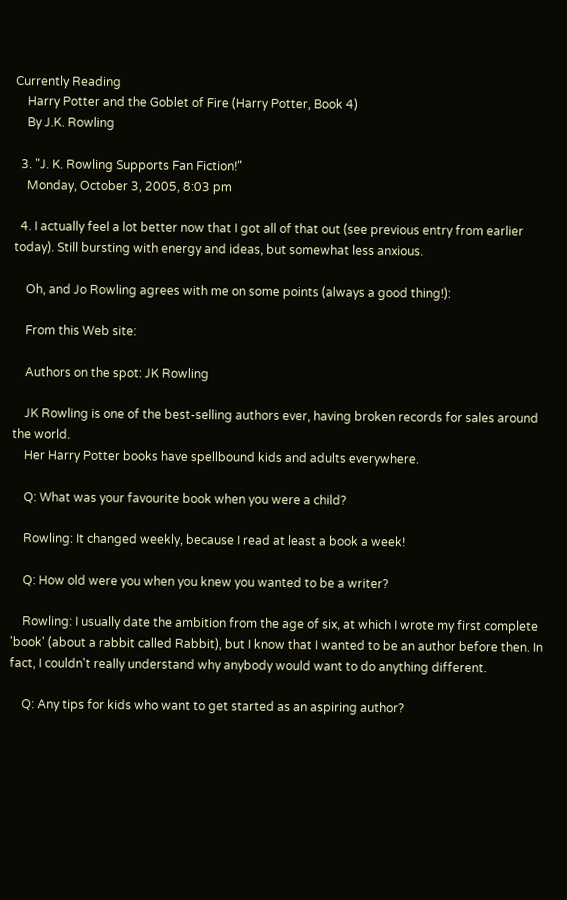Currently Reading
    Harry Potter and the Goblet of Fire (Harry Potter, Book 4)
    By J.K. Rowling

  3. "J. K. Rowling Supports Fan Fiction!"
    Monday, October 3, 2005, 8:03 pm

  4. I actually feel a lot better now that I got all of that out (see previous entry from earlier today). Still bursting with energy and ideas, but somewhat less anxious.

    Oh, and Jo Rowling agrees with me on some points (always a good thing!):

    From this Web site:

    Authors on the spot: JK Rowling

    JK Rowling is one of the best-selling authors ever, having broken records for sales around the world.
    Her Harry Potter books have spellbound kids and adults everywhere.

    Q: What was your favourite book when you were a child?

    Rowling: It changed weekly, because I read at least a book a week!

    Q: How old were you when you knew you wanted to be a writer?

    Rowling: I usually date the ambition from the age of six, at which I wrote my first complete 'book' (about a rabbit called Rabbit), but I know that I wanted to be an author before then. In fact, I couldn't really understand why anybody would want to do anything different.

    Q: Any tips for kids who want to get started as an aspiring author?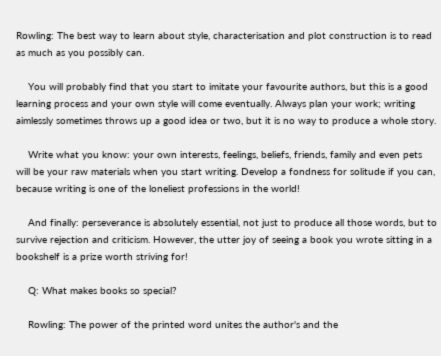Rowling: The best way to learn about style, characterisation and plot construction is to read as much as you possibly can.

    You will probably find that you start to imitate your favourite authors, but this is a good learning process and your own style will come eventually. Always plan your work; writing aimlessly sometimes throws up a good idea or two, but it is no way to produce a whole story.

    Write what you know: your own interests, feelings, beliefs, friends, family and even pets will be your raw materials when you start writing. Develop a fondness for solitude if you can, because writing is one of the loneliest professions in the world!

    And finally: perseverance is absolutely essential, not just to produce all those words, but to survive rejection and criticism. However, the utter joy of seeing a book you wrote sitting in a bookshelf is a prize worth striving for!

    Q: What makes books so special?

    Rowling: The power of the printed word unites the author's and the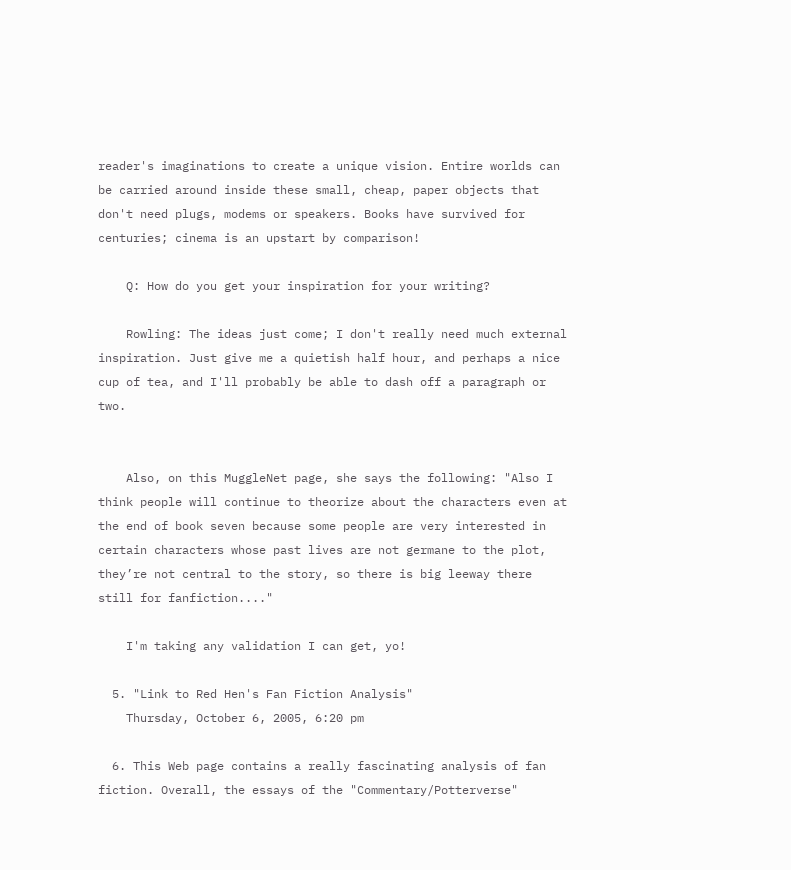reader's imaginations to create a unique vision. Entire worlds can be carried around inside these small, cheap, paper objects that don't need plugs, modems or speakers. Books have survived for centuries; cinema is an upstart by comparison!

    Q: How do you get your inspiration for your writing?

    Rowling: The ideas just come; I don't really need much external inspiration. Just give me a quietish half hour, and perhaps a nice cup of tea, and I'll probably be able to dash off a paragraph or two.


    Also, on this MuggleNet page, she says the following: "Also I think people will continue to theorize about the characters even at the end of book seven because some people are very interested in certain characters whose past lives are not germane to the plot, they’re not central to the story, so there is big leeway there still for fanfiction...."

    I'm taking any validation I can get, yo!

  5. "Link to Red Hen's Fan Fiction Analysis"
    Thursday, October 6, 2005, 6:20 pm

  6. This Web page contains a really fascinating analysis of fan fiction. Overall, the essays of the "Commentary/Potterverse"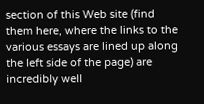section of this Web site (find them here, where the links to the various essays are lined up along the left side of the page) are incredibly well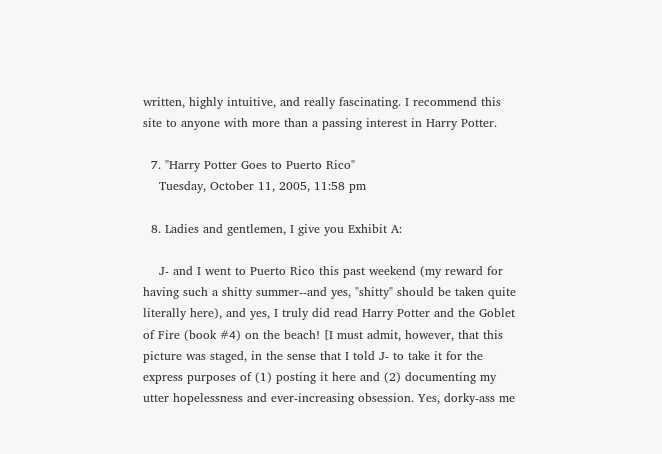written, highly intuitive, and really fascinating. I recommend this site to anyone with more than a passing interest in Harry Potter.

  7. "Harry Potter Goes to Puerto Rico"
    Tuesday, October 11, 2005, 11:58 pm

  8. Ladies and gentlemen, I give you Exhibit A:

    J- and I went to Puerto Rico this past weekend (my reward for having such a shitty summer--and yes, "shitty" should be taken quite literally here), and yes, I truly did read Harry Potter and the Goblet of Fire (book #4) on the beach! [I must admit, however, that this picture was staged, in the sense that I told J- to take it for the express purposes of (1) posting it here and (2) documenting my utter hopelessness and ever-increasing obsession. Yes, dorky-ass me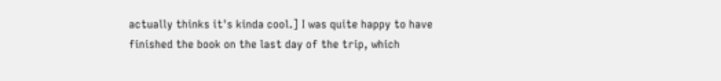actually thinks it's kinda cool.] I was quite happy to have finished the book on the last day of the trip, which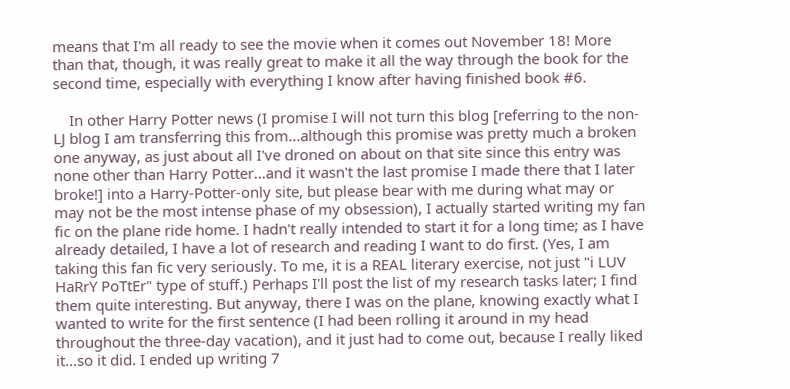means that I'm all ready to see the movie when it comes out November 18! More than that, though, it was really great to make it all the way through the book for the second time, especially with everything I know after having finished book #6.

    In other Harry Potter news (I promise I will not turn this blog [referring to the non-LJ blog I am transferring this from...although this promise was pretty much a broken one anyway, as just about all I've droned on about on that site since this entry was none other than Harry Potter...and it wasn't the last promise I made there that I later broke!] into a Harry-Potter-only site, but please bear with me during what may or may not be the most intense phase of my obsession), I actually started writing my fan fic on the plane ride home. I hadn't really intended to start it for a long time; as I have already detailed, I have a lot of research and reading I want to do first. (Yes, I am taking this fan fic very seriously. To me, it is a REAL literary exercise, not just "i LUV HaRrY PoTtEr" type of stuff.) Perhaps I'll post the list of my research tasks later; I find them quite interesting. But anyway, there I was on the plane, knowing exactly what I wanted to write for the first sentence (I had been rolling it around in my head throughout the three-day vacation), and it just had to come out, because I really liked it...so it did. I ended up writing 7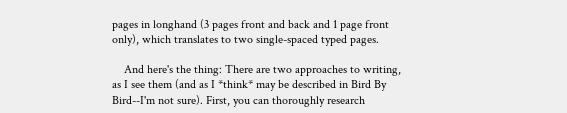pages in longhand (3 pages front and back and 1 page front only), which translates to two single-spaced typed pages.

    And here's the thing: There are two approaches to writing, as I see them (and as I *think* may be described in Bird By Bird--I'm not sure). First, you can thoroughly research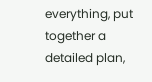everything, put together a detailed plan,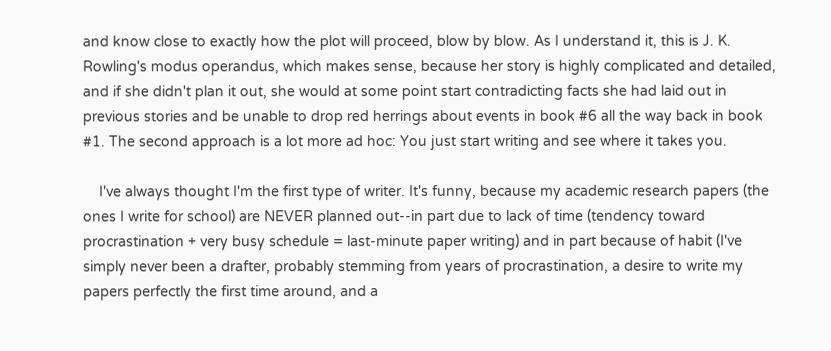and know close to exactly how the plot will proceed, blow by blow. As I understand it, this is J. K. Rowling's modus operandus, which makes sense, because her story is highly complicated and detailed, and if she didn't plan it out, she would at some point start contradicting facts she had laid out in previous stories and be unable to drop red herrings about events in book #6 all the way back in book #1. The second approach is a lot more ad hoc: You just start writing and see where it takes you.

    I've always thought I'm the first type of writer. It's funny, because my academic research papers (the ones I write for school) are NEVER planned out--in part due to lack of time (tendency toward procrastination + very busy schedule = last-minute paper writing) and in part because of habit (I've simply never been a drafter, probably stemming from years of procrastination, a desire to write my papers perfectly the first time around, and a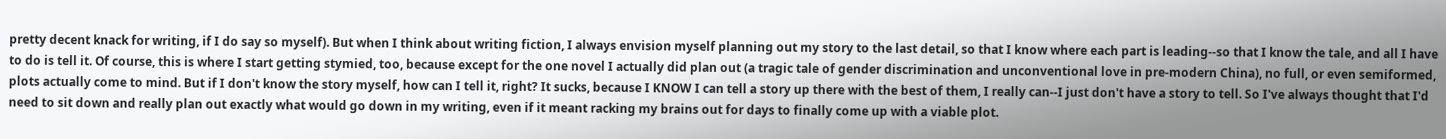pretty decent knack for writing, if I do say so myself). But when I think about writing fiction, I always envision myself planning out my story to the last detail, so that I know where each part is leading--so that I know the tale, and all I have to do is tell it. Of course, this is where I start getting stymied, too, because except for the one novel I actually did plan out (a tragic tale of gender discrimination and unconventional love in pre-modern China), no full, or even semiformed, plots actually come to mind. But if I don't know the story myself, how can I tell it, right? It sucks, because I KNOW I can tell a story up there with the best of them, I really can--I just don't have a story to tell. So I've always thought that I'd need to sit down and really plan out exactly what would go down in my writing, even if it meant racking my brains out for days to finally come up with a viable plot.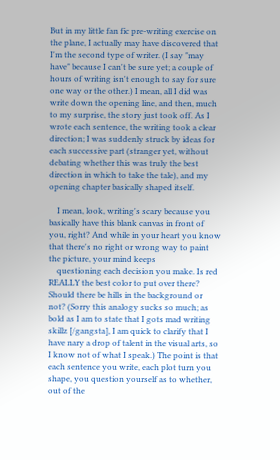But in my little fan fic pre-writing exercise on the plane, I actually may have discovered that I'm the second type of writer. (I say "may have" because I can't be sure yet; a couple of hours of writing isn't enough to say for sure one way or the other.) I mean, all I did was write down the opening line, and then, much to my surprise, the story just took off. As I wrote each sentence, the writing took a clear direction; I was suddenly struck by ideas for each successive part (stranger yet, without debating whether this was truly the best direction in which to take the tale), and my opening chapter basically shaped itself.

    I mean, look, writing's scary because you basically have this blank canvas in front of you, right? And while in your heart you know that there's no right or wrong way to paint the picture, your mind keeps
    questioning each decision you make. Is red REALLY the best color to put over there? Should there be hills in the background or not? (Sorry this analogy sucks so much; as bold as I am to state that I gots mad writing skillz [/gangsta], I am quick to clarify that I have nary a drop of talent in the visual arts, so I know not of what I speak.) The point is that each sentence you write, each plot turn you shape, you question yourself as to whether, out of the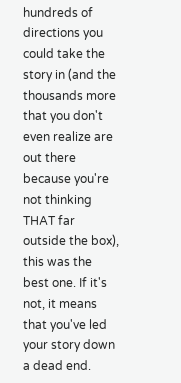hundreds of directions you could take the story in (and the thousands more that you don't even realize are out there because you're not thinking THAT far outside the box), this was the best one. If it's not, it means that you've led your story down a dead end.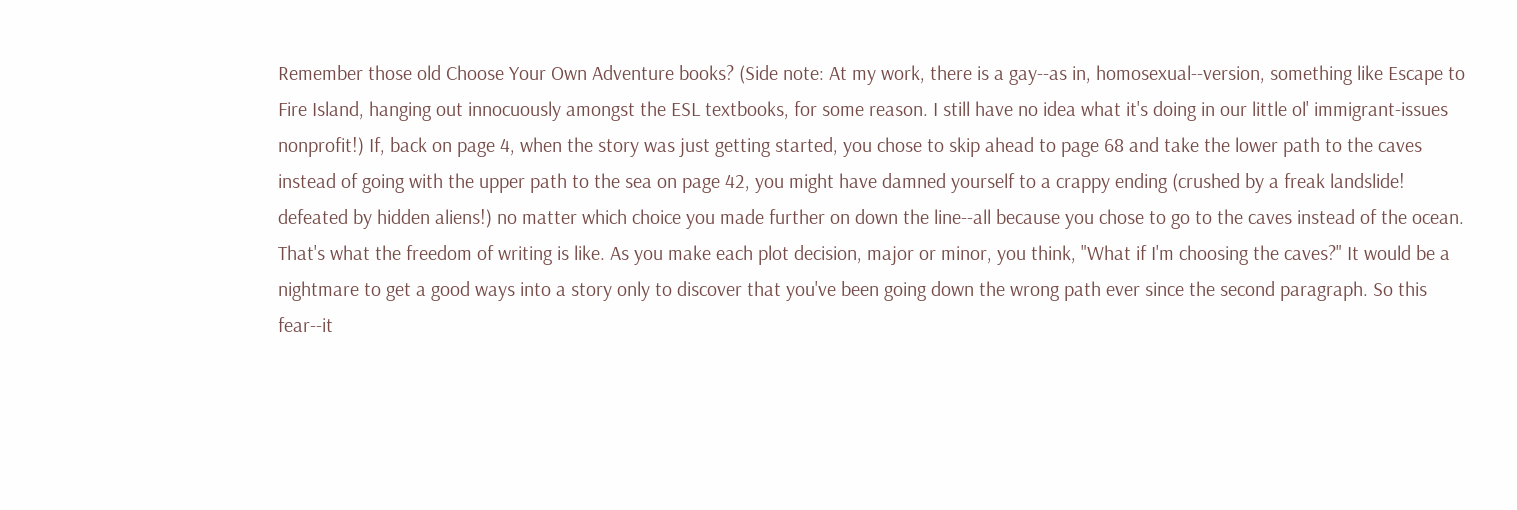Remember those old Choose Your Own Adventure books? (Side note: At my work, there is a gay--as in, homosexual--version, something like Escape to Fire Island, hanging out innocuously amongst the ESL textbooks, for some reason. I still have no idea what it's doing in our little ol' immigrant-issues nonprofit!) If, back on page 4, when the story was just getting started, you chose to skip ahead to page 68 and take the lower path to the caves instead of going with the upper path to the sea on page 42, you might have damned yourself to a crappy ending (crushed by a freak landslide! defeated by hidden aliens!) no matter which choice you made further on down the line--all because you chose to go to the caves instead of the ocean. That's what the freedom of writing is like. As you make each plot decision, major or minor, you think, "What if I'm choosing the caves?" It would be a nightmare to get a good ways into a story only to discover that you've been going down the wrong path ever since the second paragraph. So this fear--it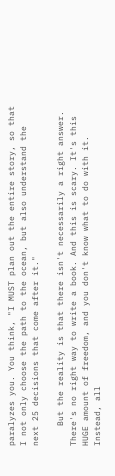paralyzes you. You think, "I MUST plan out the entire story, so that I not only choose the path to the ocean, but also understand the next 25 decisions that come after it."

    But the reality is that there isn't necessarily a right answer. There's no right way to write a book. And this is scary. It's this HUGE amount of freedom, and you don't know what to do with it. Instead, all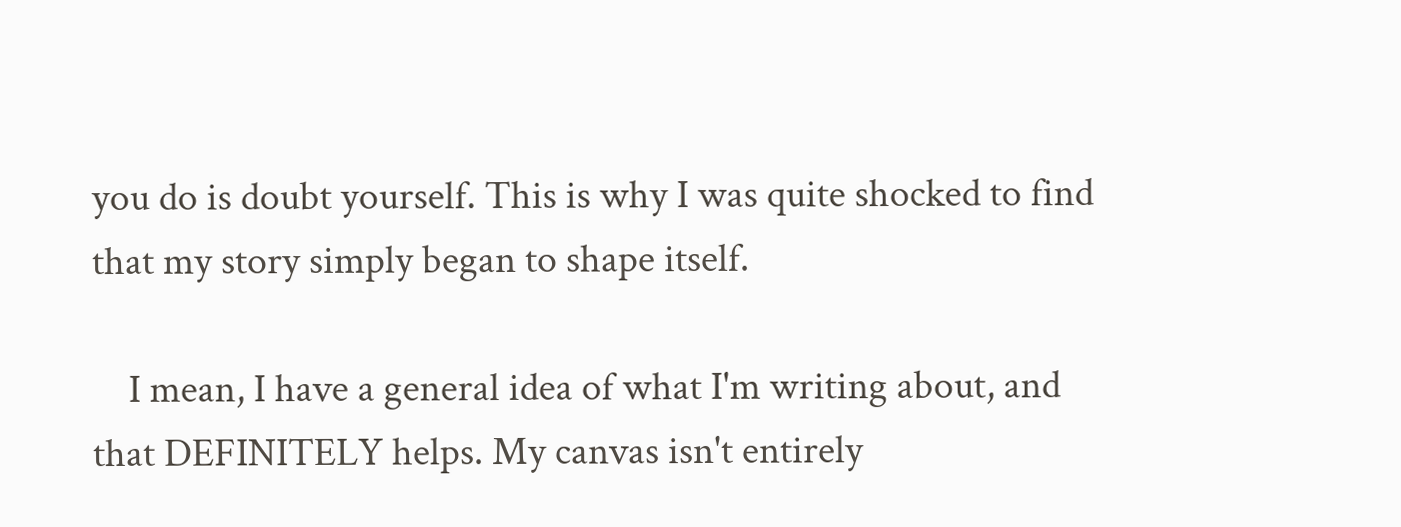you do is doubt yourself. This is why I was quite shocked to find that my story simply began to shape itself.

    I mean, I have a general idea of what I'm writing about, and that DEFINITELY helps. My canvas isn't entirely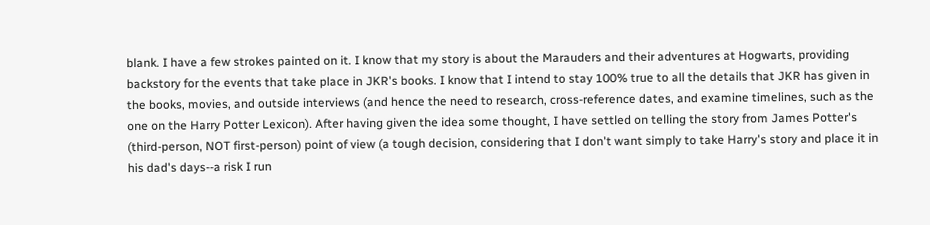blank. I have a few strokes painted on it. I know that my story is about the Marauders and their adventures at Hogwarts, providing backstory for the events that take place in JKR's books. I know that I intend to stay 100% true to all the details that JKR has given in the books, movies, and outside interviews (and hence the need to research, cross-reference dates, and examine timelines, such as the one on the Harry Potter Lexicon). After having given the idea some thought, I have settled on telling the story from James Potter's (third-person, NOT first-person) point of view (a tough decision, considering that I don't want simply to take Harry's story and place it in his dad's days--a risk I run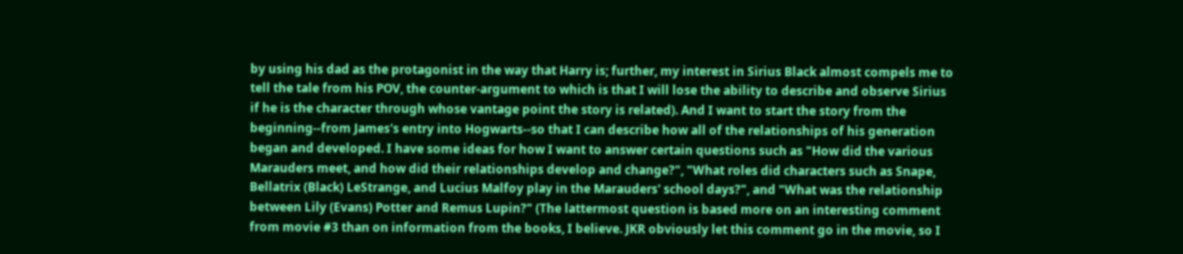by using his dad as the protagonist in the way that Harry is; further, my interest in Sirius Black almost compels me to tell the tale from his POV, the counter-argument to which is that I will lose the ability to describe and observe Sirius if he is the character through whose vantage point the story is related). And I want to start the story from the beginning--from James's entry into Hogwarts--so that I can describe how all of the relationships of his generation began and developed. I have some ideas for how I want to answer certain questions such as "How did the various Marauders meet, and how did their relationships develop and change?", "What roles did characters such as Snape, Bellatrix (Black) LeStrange, and Lucius Malfoy play in the Marauders' school days?", and "What was the relationship between Lily (Evans) Potter and Remus Lupin?" (The lattermost question is based more on an interesting comment from movie #3 than on information from the books, I believe. JKR obviously let this comment go in the movie, so I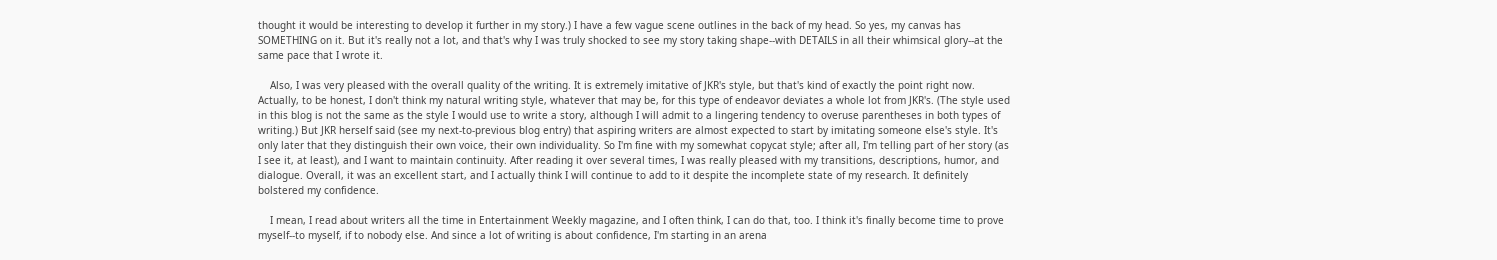thought it would be interesting to develop it further in my story.) I have a few vague scene outlines in the back of my head. So yes, my canvas has SOMETHING on it. But it's really not a lot, and that's why I was truly shocked to see my story taking shape--with DETAILS in all their whimsical glory--at the same pace that I wrote it.

    Also, I was very pleased with the overall quality of the writing. It is extremely imitative of JKR's style, but that's kind of exactly the point right now. Actually, to be honest, I don't think my natural writing style, whatever that may be, for this type of endeavor deviates a whole lot from JKR's. (The style used in this blog is not the same as the style I would use to write a story, although I will admit to a lingering tendency to overuse parentheses in both types of writing.) But JKR herself said (see my next-to-previous blog entry) that aspiring writers are almost expected to start by imitating someone else's style. It's only later that they distinguish their own voice, their own individuality. So I'm fine with my somewhat copycat style; after all, I'm telling part of her story (as I see it, at least), and I want to maintain continuity. After reading it over several times, I was really pleased with my transitions, descriptions, humor, and dialogue. Overall, it was an excellent start, and I actually think I will continue to add to it despite the incomplete state of my research. It definitely bolstered my confidence.

    I mean, I read about writers all the time in Entertainment Weekly magazine, and I often think, I can do that, too. I think it's finally become time to prove myself--to myself, if to nobody else. And since a lot of writing is about confidence, I'm starting in an arena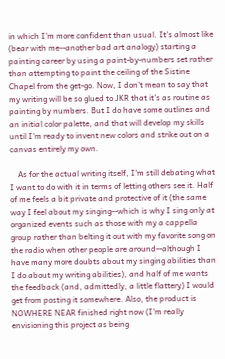in which I'm more confident than usual. It's almost like (bear with me--another bad art analogy) starting a painting career by using a paint-by-numbers set rather than attempting to paint the ceiling of the Sistine Chapel from the get-go. Now, I don't mean to say that my writing will be so glued to JKR that it's as routine as painting by numbers. But I do have some outlines and an initial color palette, and that will develop my skills until I'm ready to invent new colors and strike out on a canvas entirely my own.

    As for the actual writing itself, I'm still debating what I want to do with it in terms of letting others see it. Half of me feels a bit private and protective of it (the same way I feel about my singing--which is why I sing only at organized events such as those with my a cappella group rather than belting it out with my favorite song on the radio when other people are around--although I have many more doubts about my singing abilities than I do about my writing abilities), and half of me wants the feedback (and, admittedly, a little flattery) I would get from posting it somewhere. Also, the product is NOWHERE NEAR finished right now (I'm really envisioning this project as being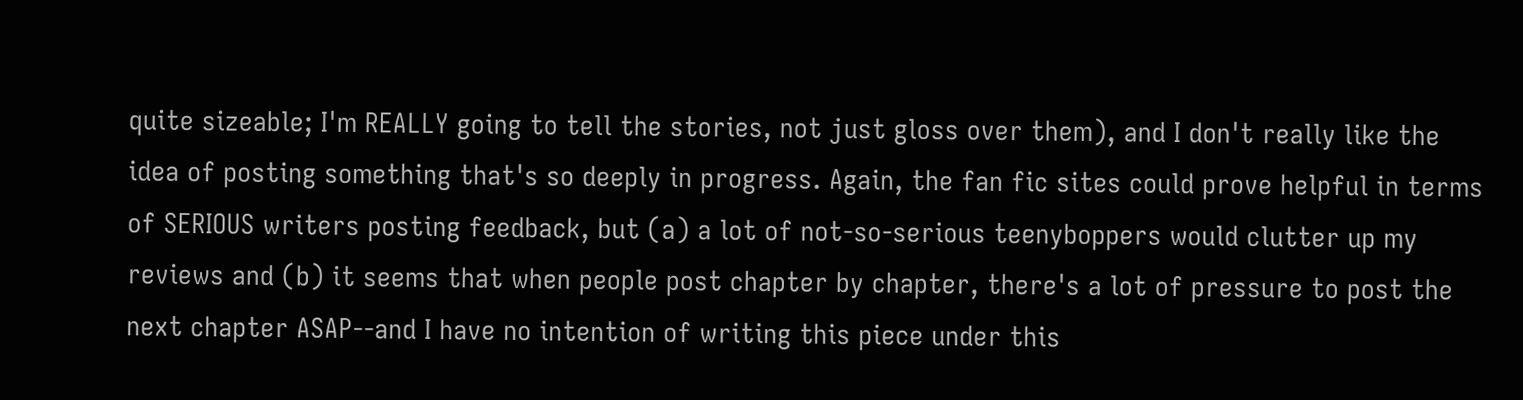quite sizeable; I'm REALLY going to tell the stories, not just gloss over them), and I don't really like the idea of posting something that's so deeply in progress. Again, the fan fic sites could prove helpful in terms of SERIOUS writers posting feedback, but (a) a lot of not-so-serious teenyboppers would clutter up my reviews and (b) it seems that when people post chapter by chapter, there's a lot of pressure to post the next chapter ASAP--and I have no intention of writing this piece under this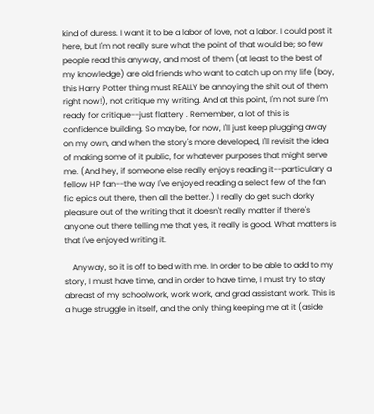kind of duress. I want it to be a labor of love, not a labor. I could post it here, but I'm not really sure what the point of that would be; so few people read this anyway, and most of them (at least to the best of my knowledge) are old friends who want to catch up on my life (boy, this Harry Potter thing must REALLY be annoying the shit out of them right now!), not critique my writing. And at this point, I'm not sure I'm ready for critique--just flattery . Remember, a lot of this is confidence building. So maybe, for now, I'll just keep plugging away on my own, and when the story's more developed, I'll revisit the idea of making some of it public, for whatever purposes that might serve me. (And hey, if someone else really enjoys reading it--particulary a fellow HP fan--the way I've enjoyed reading a select few of the fan fic epics out there, then all the better.) I really do get such dorky pleasure out of the writing that it doesn't really matter if there's anyone out there telling me that yes, it really is good. What matters is that I've enjoyed writing it.

    Anyway, so it is off to bed with me. In order to be able to add to my story, I must have time, and in order to have time, I must try to stay abreast of my schoolwork, work work, and grad assistant work. This is a huge struggle in itself, and the only thing keeping me at it (aside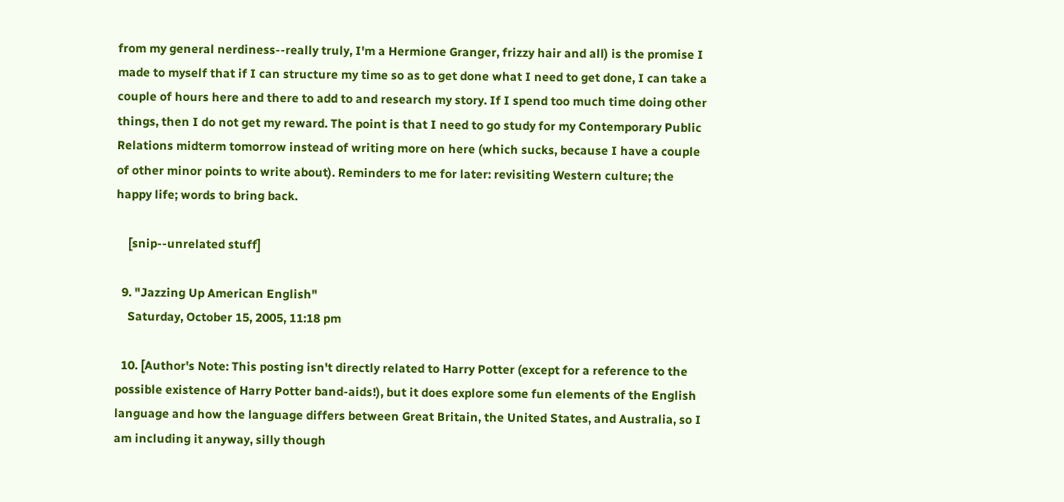from my general nerdiness--really truly, I'm a Hermione Granger, frizzy hair and all) is the promise I made to myself that if I can structure my time so as to get done what I need to get done, I can take a couple of hours here and there to add to and research my story. If I spend too much time doing other things, then I do not get my reward. The point is that I need to go study for my Contemporary Public Relations midterm tomorrow instead of writing more on here (which sucks, because I have a couple of other minor points to write about). Reminders to me for later: revisiting Western culture; the happy life; words to bring back.

    [snip--unrelated stuff]

  9. "Jazzing Up American English"
    Saturday, October 15, 2005, 11:18 pm

  10. [Author's Note: This posting isn't directly related to Harry Potter (except for a reference to the possible existence of Harry Potter band-aids!), but it does explore some fun elements of the English language and how the language differs between Great Britain, the United States, and Australia, so I am including it anyway, silly though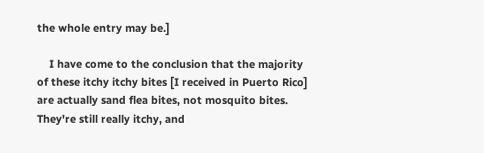the whole entry may be.]

    I have come to the conclusion that the majority of these itchy itchy bites [I received in Puerto Rico] are actually sand flea bites, not mosquito bites. They're still really itchy, and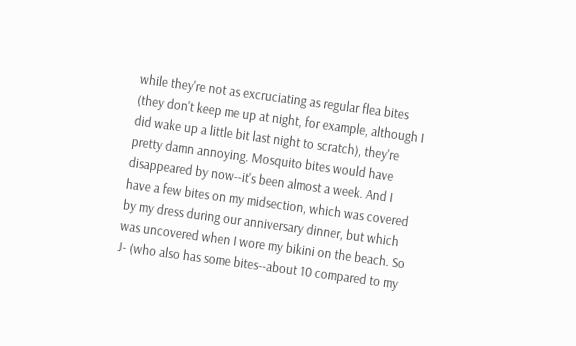while they're not as excruciating as regular flea bites (they don't keep me up at night, for example, although I did wake up a little bit last night to scratch), they're pretty damn annoying. Mosquito bites would have disappeared by now--it's been almost a week. And I have a few bites on my midsection, which was covered by my dress during our anniversary dinner, but which was uncovered when I wore my bikini on the beach. So J- (who also has some bites--about 10 compared to my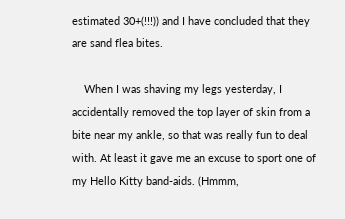estimated 30+(!!!)) and I have concluded that they are sand flea bites.

    When I was shaving my legs yesterday, I accidentally removed the top layer of skin from a bite near my ankle, so that was really fun to deal with. At least it gave me an excuse to sport one of my Hello Kitty band-aids. (Hmmm,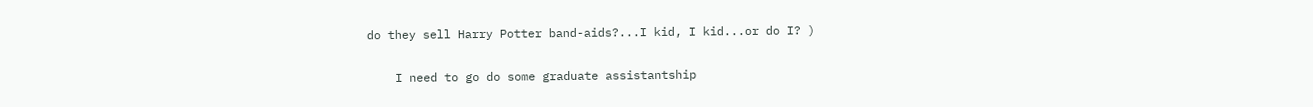do they sell Harry Potter band-aids?...I kid, I kid...or do I? )

    I need to go do some graduate assistantship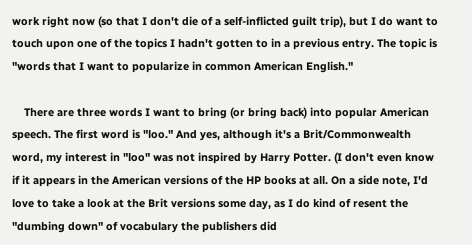work right now (so that I don't die of a self-inflicted guilt trip), but I do want to touch upon one of the topics I hadn't gotten to in a previous entry. The topic is "words that I want to popularize in common American English."

    There are three words I want to bring (or bring back) into popular American speech. The first word is "loo." And yes, although it's a Brit/Commonwealth word, my interest in "loo" was not inspired by Harry Potter. (I don't even know if it appears in the American versions of the HP books at all. On a side note, I'd love to take a look at the Brit versions some day, as I do kind of resent the "dumbing down" of vocabulary the publishers did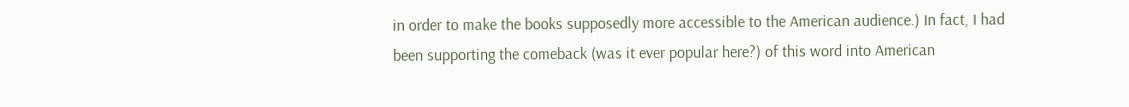in order to make the books supposedly more accessible to the American audience.) In fact, I had been supporting the comeback (was it ever popular here?) of this word into American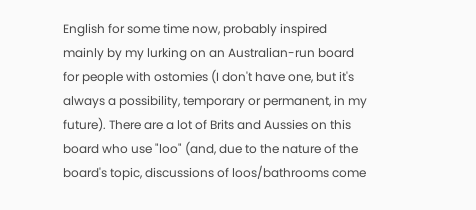English for some time now, probably inspired mainly by my lurking on an Australian-run board for people with ostomies (I don't have one, but it's always a possibility, temporary or permanent, in my future). There are a lot of Brits and Aussies on this board who use "loo" (and, due to the nature of the board's topic, discussions of loos/bathrooms come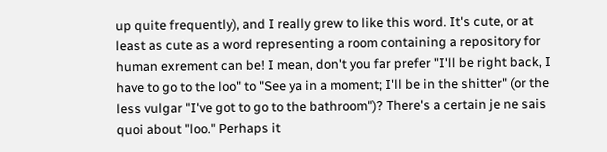up quite frequently), and I really grew to like this word. It's cute, or at least as cute as a word representing a room containing a repository for human exrement can be! I mean, don't you far prefer "I'll be right back, I have to go to the loo" to "See ya in a moment; I'll be in the shitter" (or the less vulgar "I've got to go to the bathroom")? There's a certain je ne sais quoi about "loo." Perhaps it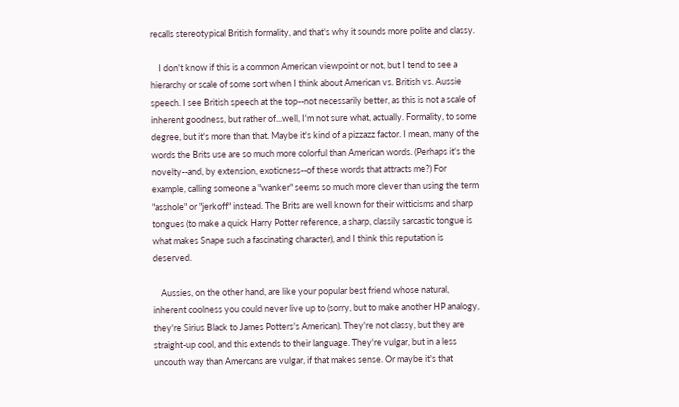recalls stereotypical British formality, and that's why it sounds more polite and classy.

    I don't know if this is a common American viewpoint or not, but I tend to see a hierarchy or scale of some sort when I think about American vs. British vs. Aussie speech. I see British speech at the top--not necessarily better, as this is not a scale of inherent goodness, but rather of...well, I'm not sure what, actually. Formality, to some degree, but it's more than that. Maybe it's kind of a pizzazz factor. I mean, many of the words the Brits use are so much more colorful than American words. (Perhaps it's the novelty--and, by extension, exoticness--of these words that attracts me?) For example, calling someone a "wanker" seems so much more clever than using the term "asshole" or "jerkoff" instead. The Brits are well known for their witticisms and sharp tongues (to make a quick Harry Potter reference, a sharp, classily sarcastic tongue is what makes Snape such a fascinating character), and I think this reputation is deserved.

    Aussies, on the other hand, are like your popular best friend whose natural, inherent coolness you could never live up to (sorry, but to make another HP analogy, they're Sirius Black to James Potters's American). They're not classy, but they are straight-up cool, and this extends to their language. They're vulgar, but in a less uncouth way than Amercans are vulgar, if that makes sense. Or maybe it's that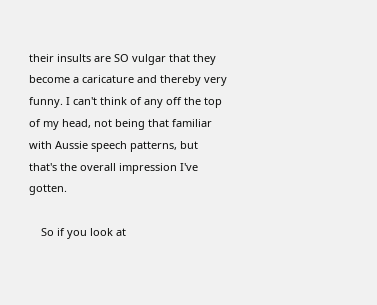their insults are SO vulgar that they become a caricature and thereby very funny. I can't think of any off the top of my head, not being that familiar with Aussie speech patterns, but that's the overall impression I've gotten.

    So if you look at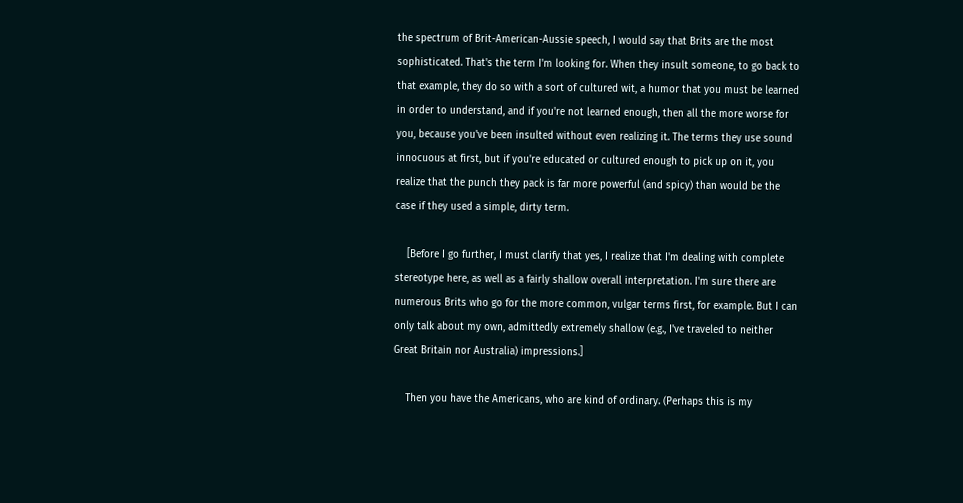the spectrum of Brit-American-Aussie speech, I would say that Brits are the most sophisticated. That's the term I'm looking for. When they insult someone, to go back to that example, they do so with a sort of cultured wit, a humor that you must be learned in order to understand, and if you're not learned enough, then all the more worse for you, because you've been insulted without even realizing it. The terms they use sound innocuous at first, but if you're educated or cultured enough to pick up on it, you realize that the punch they pack is far more powerful (and spicy) than would be the case if they used a simple, dirty term.

    [Before I go further, I must clarify that yes, I realize that I'm dealing with complete stereotype here, as well as a fairly shallow overall interpretation. I'm sure there are numerous Brits who go for the more common, vulgar terms first, for example. But I can only talk about my own, admittedly extremely shallow (e.g., I've traveled to neither Great Britain nor Australia) impressions.]

    Then you have the Americans, who are kind of ordinary. (Perhaps this is my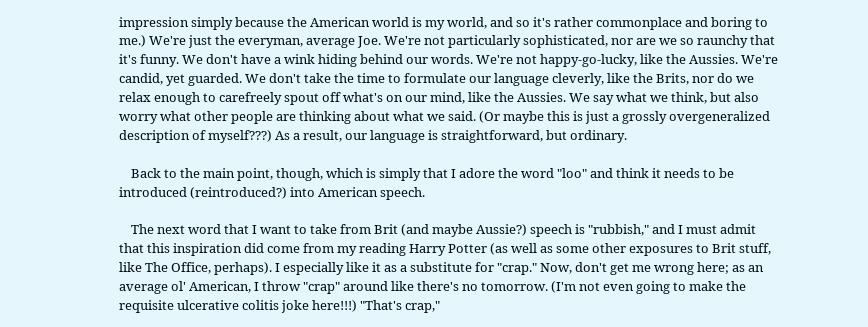impression simply because the American world is my world, and so it's rather commonplace and boring to me.) We're just the everyman, average Joe. We're not particularly sophisticated, nor are we so raunchy that it's funny. We don't have a wink hiding behind our words. We're not happy-go-lucky, like the Aussies. We're candid, yet guarded. We don't take the time to formulate our language cleverly, like the Brits, nor do we relax enough to carefreely spout off what's on our mind, like the Aussies. We say what we think, but also worry what other people are thinking about what we said. (Or maybe this is just a grossly overgeneralized description of myself???) As a result, our language is straightforward, but ordinary.

    Back to the main point, though, which is simply that I adore the word "loo" and think it needs to be introduced (reintroduced?) into American speech.

    The next word that I want to take from Brit (and maybe Aussie?) speech is "rubbish," and I must admit that this inspiration did come from my reading Harry Potter (as well as some other exposures to Brit stuff, like The Office, perhaps). I especially like it as a substitute for "crap." Now, don't get me wrong here; as an average ol' American, I throw "crap" around like there's no tomorrow. (I'm not even going to make the requisite ulcerative colitis joke here!!!) "That's crap,"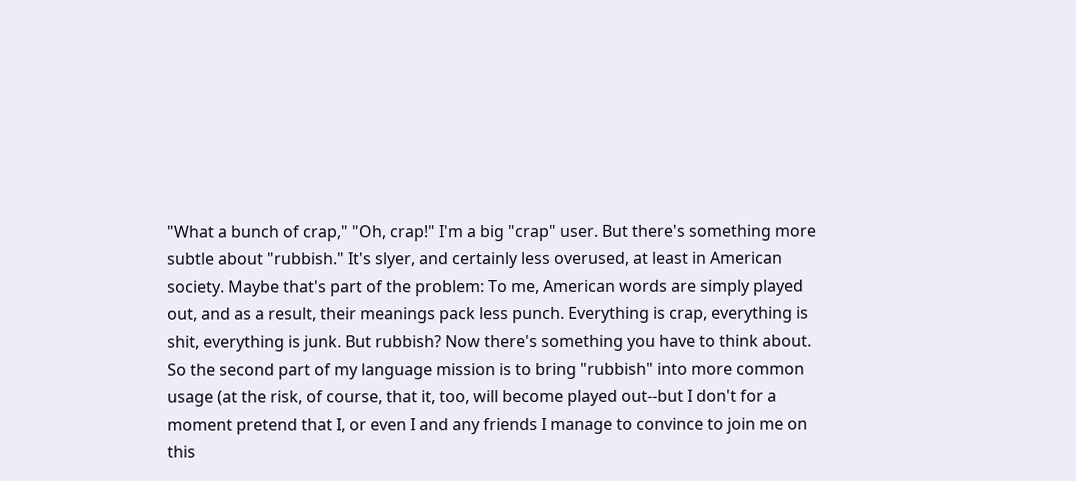"What a bunch of crap," "Oh, crap!" I'm a big "crap" user. But there's something more subtle about "rubbish." It's slyer, and certainly less overused, at least in American society. Maybe that's part of the problem: To me, American words are simply played out, and as a result, their meanings pack less punch. Everything is crap, everything is shit, everything is junk. But rubbish? Now there's something you have to think about. So the second part of my language mission is to bring "rubbish" into more common usage (at the risk, of course, that it, too, will become played out--but I don't for a moment pretend that I, or even I and any friends I manage to convince to join me on this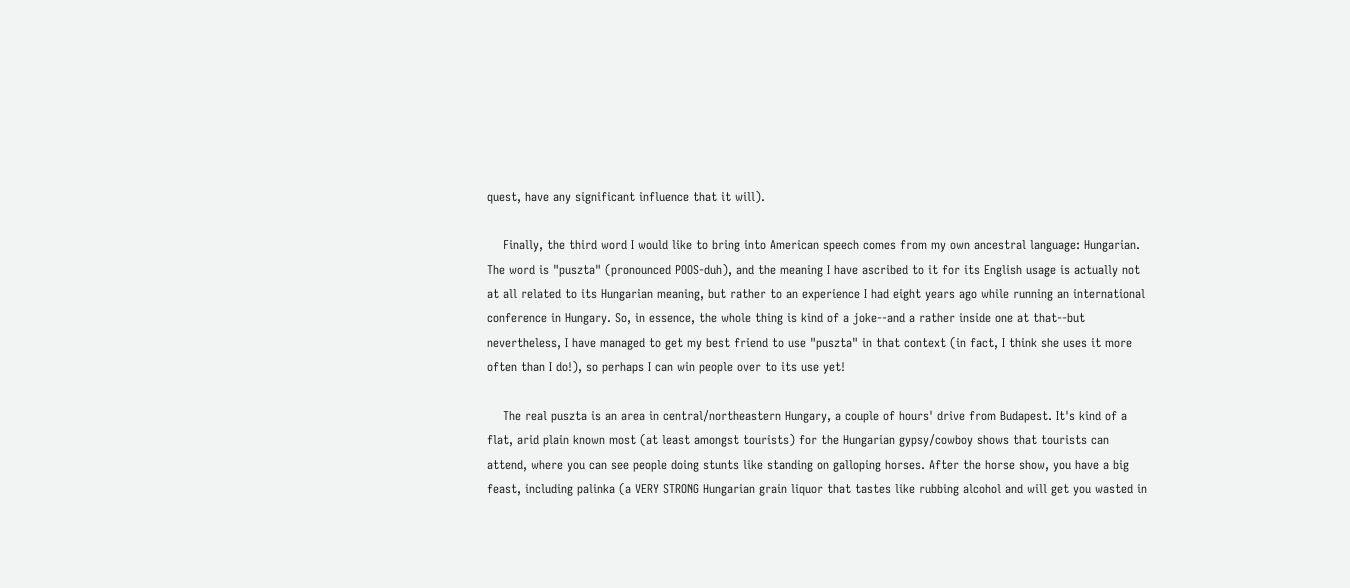quest, have any significant influence that it will).

    Finally, the third word I would like to bring into American speech comes from my own ancestral language: Hungarian. The word is "puszta" (pronounced POOS-duh), and the meaning I have ascribed to it for its English usage is actually not at all related to its Hungarian meaning, but rather to an experience I had eight years ago while running an international conference in Hungary. So, in essence, the whole thing is kind of a joke--and a rather inside one at that--but nevertheless, I have managed to get my best friend to use "puszta" in that context (in fact, I think she uses it more often than I do!), so perhaps I can win people over to its use yet!

    The real puszta is an area in central/northeastern Hungary, a couple of hours' drive from Budapest. It's kind of a flat, arid plain known most (at least amongst tourists) for the Hungarian gypsy/cowboy shows that tourists can attend, where you can see people doing stunts like standing on galloping horses. After the horse show, you have a big feast, including palinka (a VERY STRONG Hungarian grain liquor that tastes like rubbing alcohol and will get you wasted in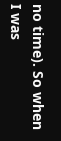no time). So when I was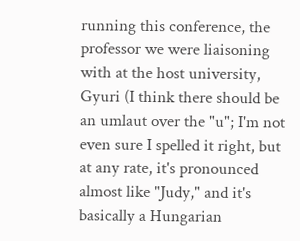running this conference, the professor we were liaisoning with at the host university, Gyuri (I think there should be an umlaut over the "u"; I'm not even sure I spelled it right, but at any rate, it's pronounced almost like "Judy," and it's basically a Hungarian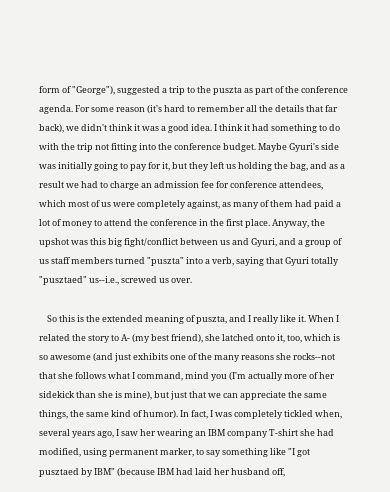form of "George"), suggested a trip to the puszta as part of the conference agenda. For some reason (it's hard to remember all the details that far back), we didn't think it was a good idea. I think it had something to do with the trip not fitting into the conference budget. Maybe Gyuri's side was initially going to pay for it, but they left us holding the bag, and as a result we had to charge an admission fee for conference attendees, which most of us were completely against, as many of them had paid a lot of money to attend the conference in the first place. Anyway, the upshot was this big fight/conflict between us and Gyuri, and a group of us staff members turned "puszta" into a verb, saying that Gyuri totally "pusztaed" us--i.e., screwed us over.

    So this is the extended meaning of puszta, and I really like it. When I related the story to A- (my best friend), she latched onto it, too, which is so awesome (and just exhibits one of the many reasons she rocks--not that she follows what I command, mind you (I'm actually more of her sidekick than she is mine), but just that we can appreciate the same things, the same kind of humor). In fact, I was completely tickled when, several years ago, I saw her wearing an IBM company T-shirt she had modified, using permanent marker, to say something like "I got pusztaed by IBM" (because IBM had laid her husband off,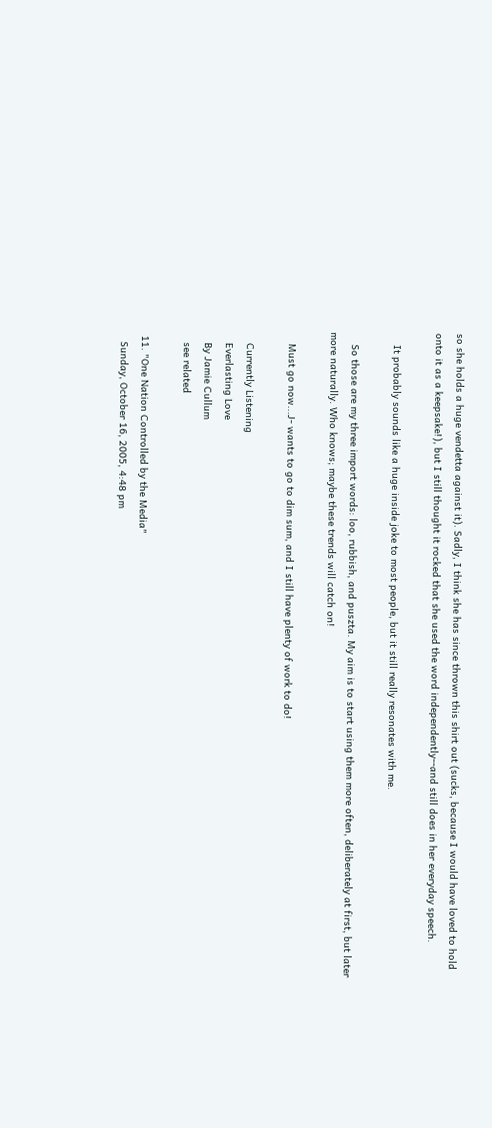so she holds a huge vendetta against it). Sadly, I think she has since thrown this shirt out (sucks, because I would have loved to hold onto it as a keepsake!), but I still thought it rocked that she used the word independently--and still does in her everyday speech.

    It probably sounds like a huge inside joke to most people, but it still really resonates with me.

    So those are my three import words: loo, rubbish, and puszta. My aim is to start using them more often, deliberately at first, but later more naturally. Who knows; maybe these trends will catch on!

    Must go now...J- wants to go to dim sum, and I still have plenty of work to do!

    Currently Listening
    Everlasting Love
    By Jamie Cullum
    see related

  11. "One Nation Controlled by the Media"
    Sunday, October 16, 2005, 4:48 pm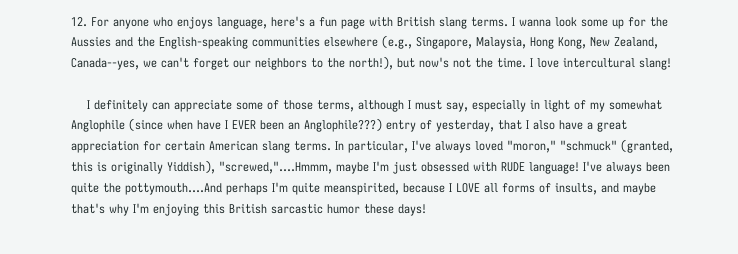12. For anyone who enjoys language, here's a fun page with British slang terms. I wanna look some up for the Aussies and the English-speaking communities elsewhere (e.g., Singapore, Malaysia, Hong Kong, New Zealand, Canada--yes, we can't forget our neighbors to the north!), but now's not the time. I love intercultural slang!

    I definitely can appreciate some of those terms, although I must say, especially in light of my somewhat Anglophile (since when have I EVER been an Anglophile???) entry of yesterday, that I also have a great appreciation for certain American slang terms. In particular, I've always loved "moron," "schmuck" (granted, this is originally Yiddish), "screwed,"....Hmmm, maybe I'm just obsessed with RUDE language! I've always been quite the pottymouth....And perhaps I'm quite meanspirited, because I LOVE all forms of insults, and maybe that's why I'm enjoying this British sarcastic humor these days!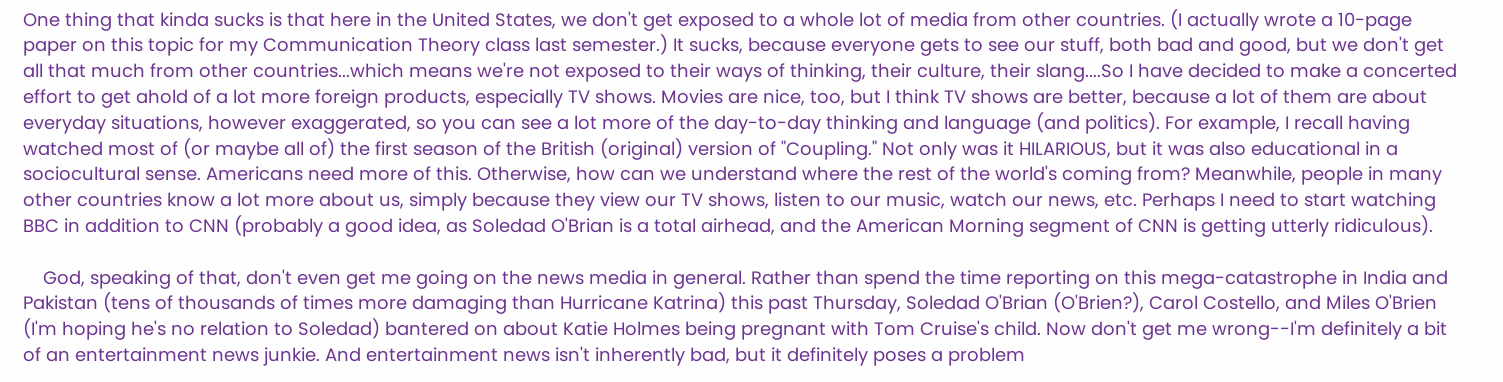One thing that kinda sucks is that here in the United States, we don't get exposed to a whole lot of media from other countries. (I actually wrote a 10-page paper on this topic for my Communication Theory class last semester.) It sucks, because everyone gets to see our stuff, both bad and good, but we don't get all that much from other countries...which means we're not exposed to their ways of thinking, their culture, their slang....So I have decided to make a concerted effort to get ahold of a lot more foreign products, especially TV shows. Movies are nice, too, but I think TV shows are better, because a lot of them are about everyday situations, however exaggerated, so you can see a lot more of the day-to-day thinking and language (and politics). For example, I recall having watched most of (or maybe all of) the first season of the British (original) version of "Coupling." Not only was it HILARIOUS, but it was also educational in a sociocultural sense. Americans need more of this. Otherwise, how can we understand where the rest of the world's coming from? Meanwhile, people in many other countries know a lot more about us, simply because they view our TV shows, listen to our music, watch our news, etc. Perhaps I need to start watching BBC in addition to CNN (probably a good idea, as Soledad O'Brian is a total airhead, and the American Morning segment of CNN is getting utterly ridiculous).

    God, speaking of that, don't even get me going on the news media in general. Rather than spend the time reporting on this mega-catastrophe in India and Pakistan (tens of thousands of times more damaging than Hurricane Katrina) this past Thursday, Soledad O'Brian (O'Brien?), Carol Costello, and Miles O'Brien (I'm hoping he's no relation to Soledad) bantered on about Katie Holmes being pregnant with Tom Cruise's child. Now don't get me wrong--I'm definitely a bit of an entertainment news junkie. And entertainment news isn't inherently bad, but it definitely poses a problem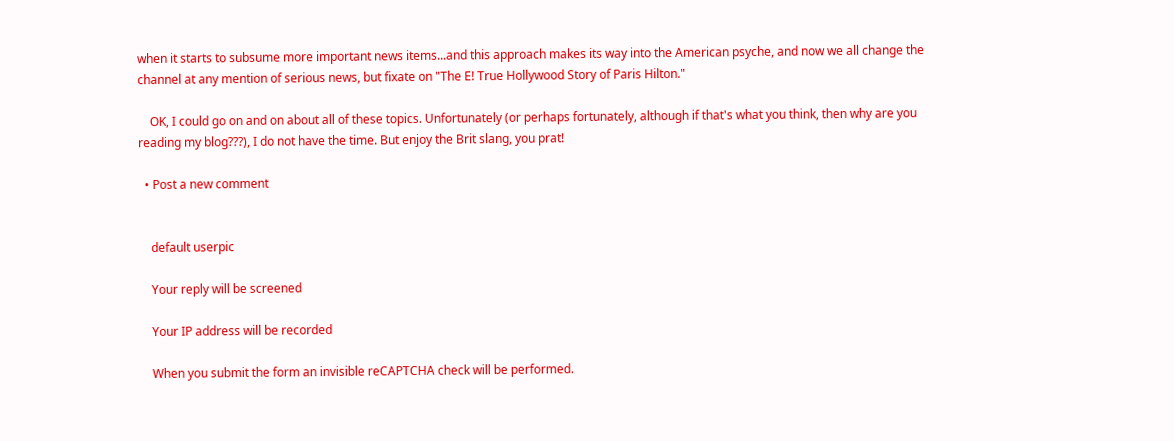when it starts to subsume more important news items...and this approach makes its way into the American psyche, and now we all change the channel at any mention of serious news, but fixate on "The E! True Hollywood Story of Paris Hilton."

    OK, I could go on and on about all of these topics. Unfortunately (or perhaps fortunately, although if that's what you think, then why are you reading my blog???), I do not have the time. But enjoy the Brit slang, you prat!

  • Post a new comment


    default userpic

    Your reply will be screened

    Your IP address will be recorded

    When you submit the form an invisible reCAPTCHA check will be performed.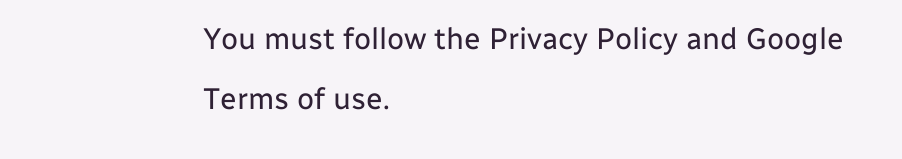You must follow the Privacy Policy and Google Terms of use.